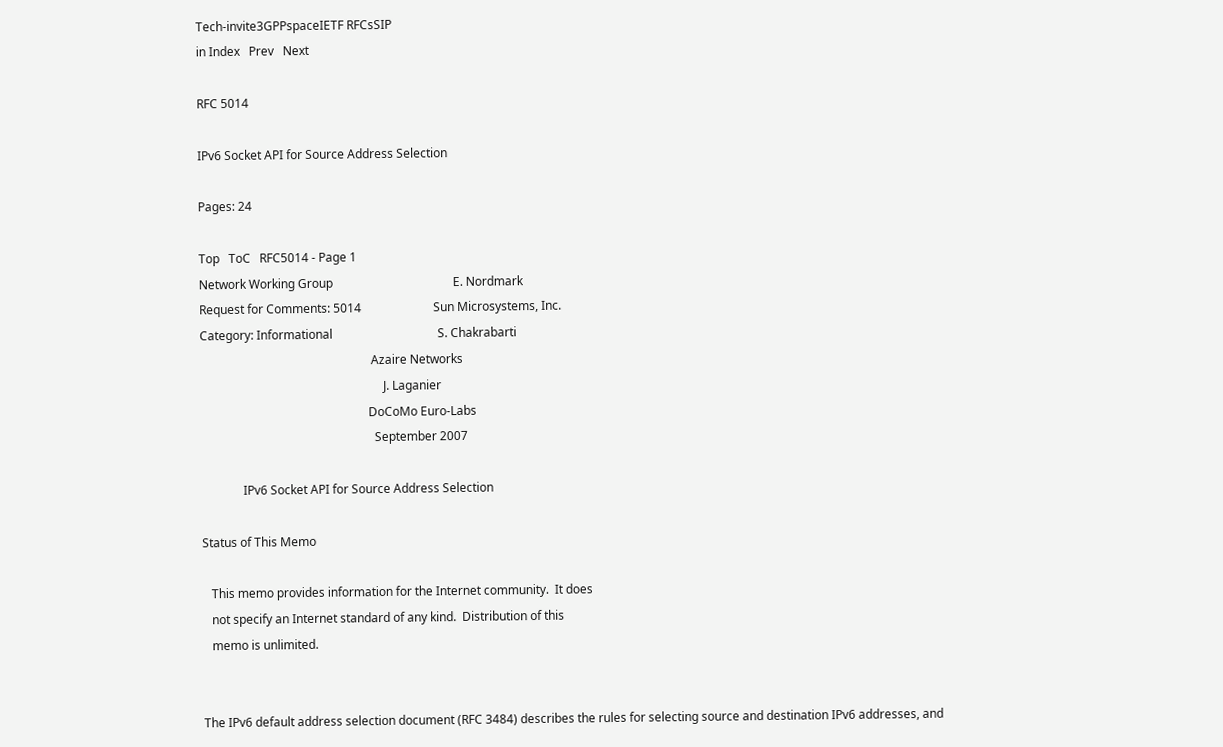Tech-invite3GPPspaceIETF RFCsSIP
in Index   Prev   Next

RFC 5014

IPv6 Socket API for Source Address Selection

Pages: 24

Top   ToC   RFC5014 - Page 1
Network Working Group                                        E. Nordmark
Request for Comments: 5014                        Sun Microsystems, Inc.
Category: Informational                                   S. Chakrabarti
                                                         Azaire Networks
                                                             J. Laganier
                                                        DoCoMo Euro-Labs
                                                          September 2007

              IPv6 Socket API for Source Address Selection

Status of This Memo

   This memo provides information for the Internet community.  It does
   not specify an Internet standard of any kind.  Distribution of this
   memo is unlimited.


The IPv6 default address selection document (RFC 3484) describes the rules for selecting source and destination IPv6 addresses, and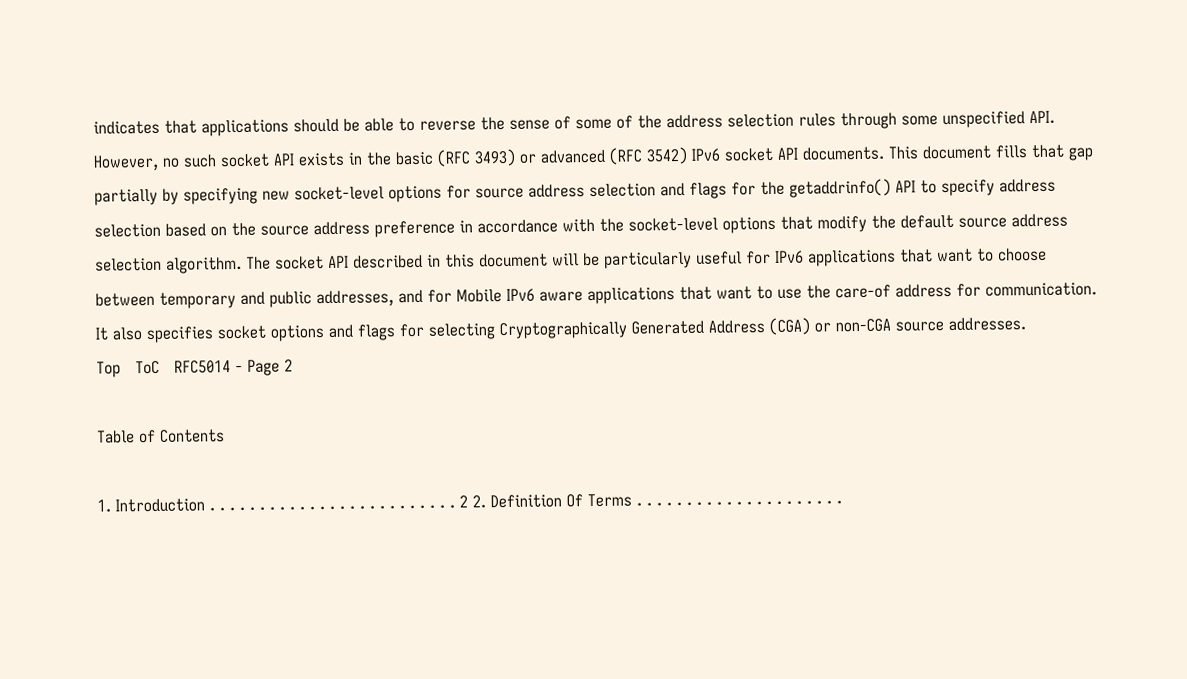indicates that applications should be able to reverse the sense of some of the address selection rules through some unspecified API. However, no such socket API exists in the basic (RFC 3493) or advanced (RFC 3542) IPv6 socket API documents. This document fills that gap partially by specifying new socket-level options for source address selection and flags for the getaddrinfo() API to specify address selection based on the source address preference in accordance with the socket-level options that modify the default source address selection algorithm. The socket API described in this document will be particularly useful for IPv6 applications that want to choose between temporary and public addresses, and for Mobile IPv6 aware applications that want to use the care-of address for communication. It also specifies socket options and flags for selecting Cryptographically Generated Address (CGA) or non-CGA source addresses.
Top   ToC   RFC5014 - Page 2

Table of Contents

1. Introduction . . . . . . . . . . . . . . . . . . . . . . . . . 2 2. Definition Of Terms . . . . . . . . . . . . . . . . . . . . .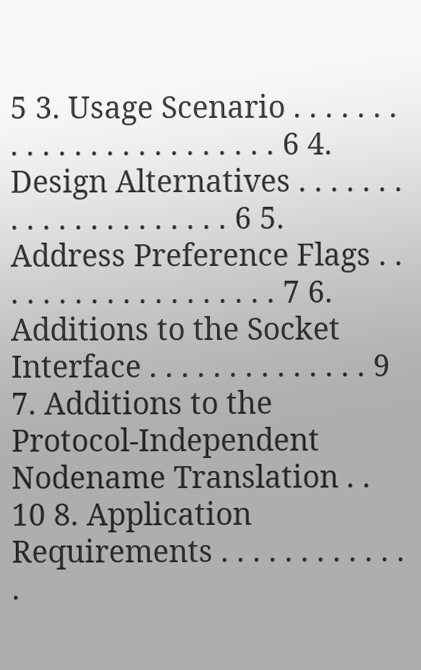5 3. Usage Scenario . . . . . . . . . . . . . . . . . . . . . . . . 6 4. Design Alternatives . . . . . . . . . . . . . . . . . . . . . 6 5. Address Preference Flags . . . . . . . . . . . . . . . . . . . 7 6. Additions to the Socket Interface . . . . . . . . . . . . . . 9 7. Additions to the Protocol-Independent Nodename Translation . . 10 8. Application Requirements . . . . . . . . . . . . .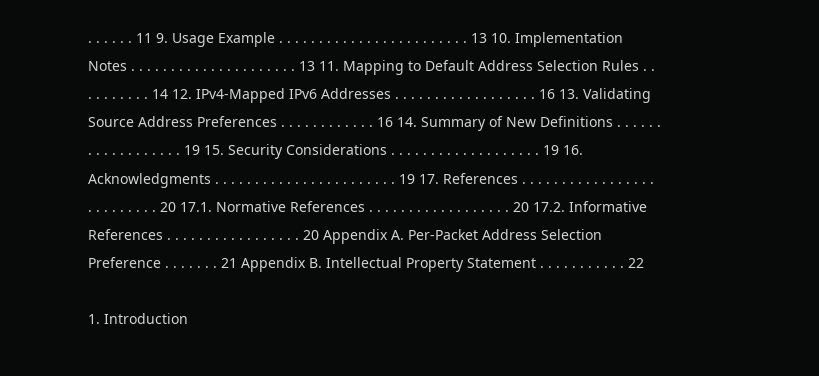. . . . . . 11 9. Usage Example . . . . . . . . . . . . . . . . . . . . . . . . 13 10. Implementation Notes . . . . . . . . . . . . . . . . . . . . . 13 11. Mapping to Default Address Selection Rules . . . . . . . . . . 14 12. IPv4-Mapped IPv6 Addresses . . . . . . . . . . . . . . . . . . 16 13. Validating Source Address Preferences . . . . . . . . . . . . 16 14. Summary of New Definitions . . . . . . . . . . . . . . . . . . 19 15. Security Considerations . . . . . . . . . . . . . . . . . . . 19 16. Acknowledgments . . . . . . . . . . . . . . . . . . . . . . . 19 17. References . . . . . . . . . . . . . . . . . . . . . . . . . . 20 17.1. Normative References . . . . . . . . . . . . . . . . . . 20 17.2. Informative References . . . . . . . . . . . . . . . . . 20 Appendix A. Per-Packet Address Selection Preference . . . . . . . 21 Appendix B. Intellectual Property Statement . . . . . . . . . . . 22

1. Introduction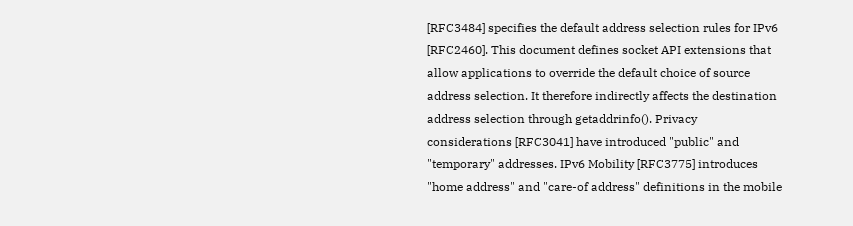[RFC3484] specifies the default address selection rules for IPv6 [RFC2460]. This document defines socket API extensions that allow applications to override the default choice of source address selection. It therefore indirectly affects the destination address selection through getaddrinfo(). Privacy considerations [RFC3041] have introduced "public" and "temporary" addresses. IPv6 Mobility [RFC3775] introduces "home address" and "care-of address" definitions in the mobile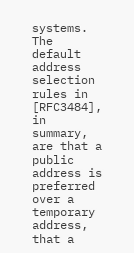systems. The default address selection rules in [RFC3484], in summary, are that a public address is preferred over a temporary address, that a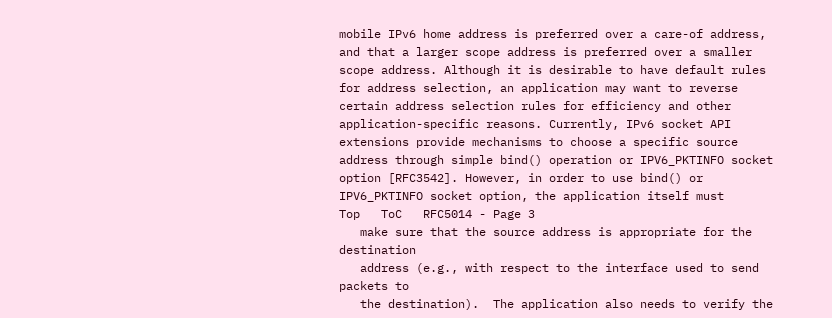mobile IPv6 home address is preferred over a care-of address, and that a larger scope address is preferred over a smaller scope address. Although it is desirable to have default rules for address selection, an application may want to reverse certain address selection rules for efficiency and other application-specific reasons. Currently, IPv6 socket API extensions provide mechanisms to choose a specific source address through simple bind() operation or IPV6_PKTINFO socket option [RFC3542]. However, in order to use bind() or IPV6_PKTINFO socket option, the application itself must
Top   ToC   RFC5014 - Page 3
   make sure that the source address is appropriate for the destination
   address (e.g., with respect to the interface used to send packets to
   the destination).  The application also needs to verify the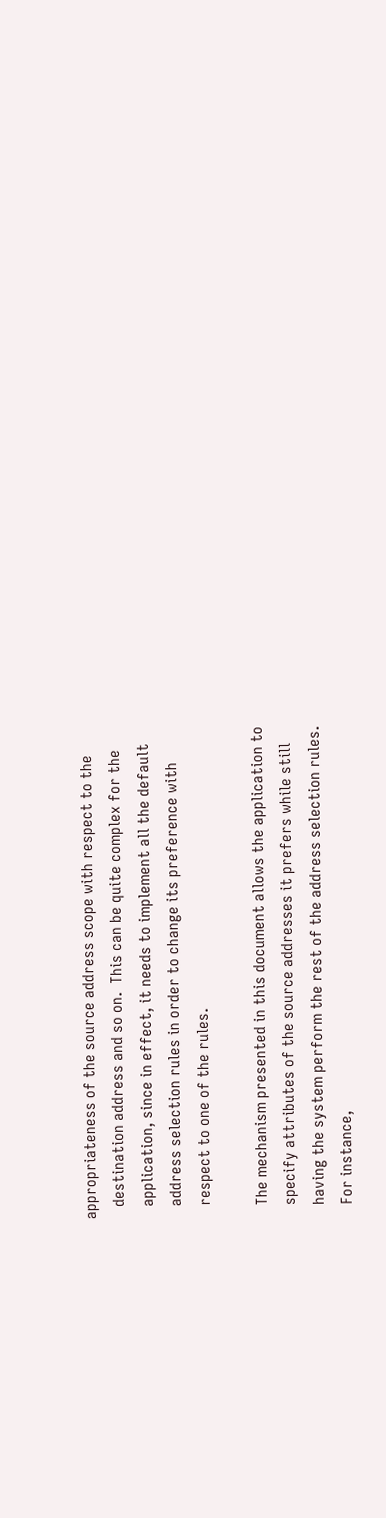appropriateness of the source address scope with respect to the
   destination address and so on.  This can be quite complex for the
   application, since in effect, it needs to implement all the default
   address selection rules in order to change its preference with
   respect to one of the rules.

   The mechanism presented in this document allows the application to
   specify attributes of the source addresses it prefers while still
   having the system perform the rest of the address selection rules.
   For instance,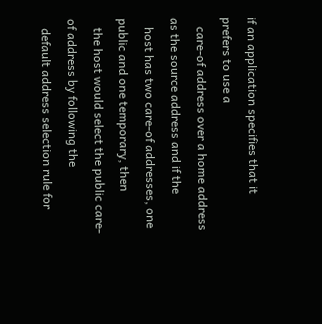if an application specifies that it prefers to use a
   care-of address over a home address as the source address and if the
   host has two care-of addresses, one public and one temporary, then
   the host would select the public care-of address by following the
   default address selection rule for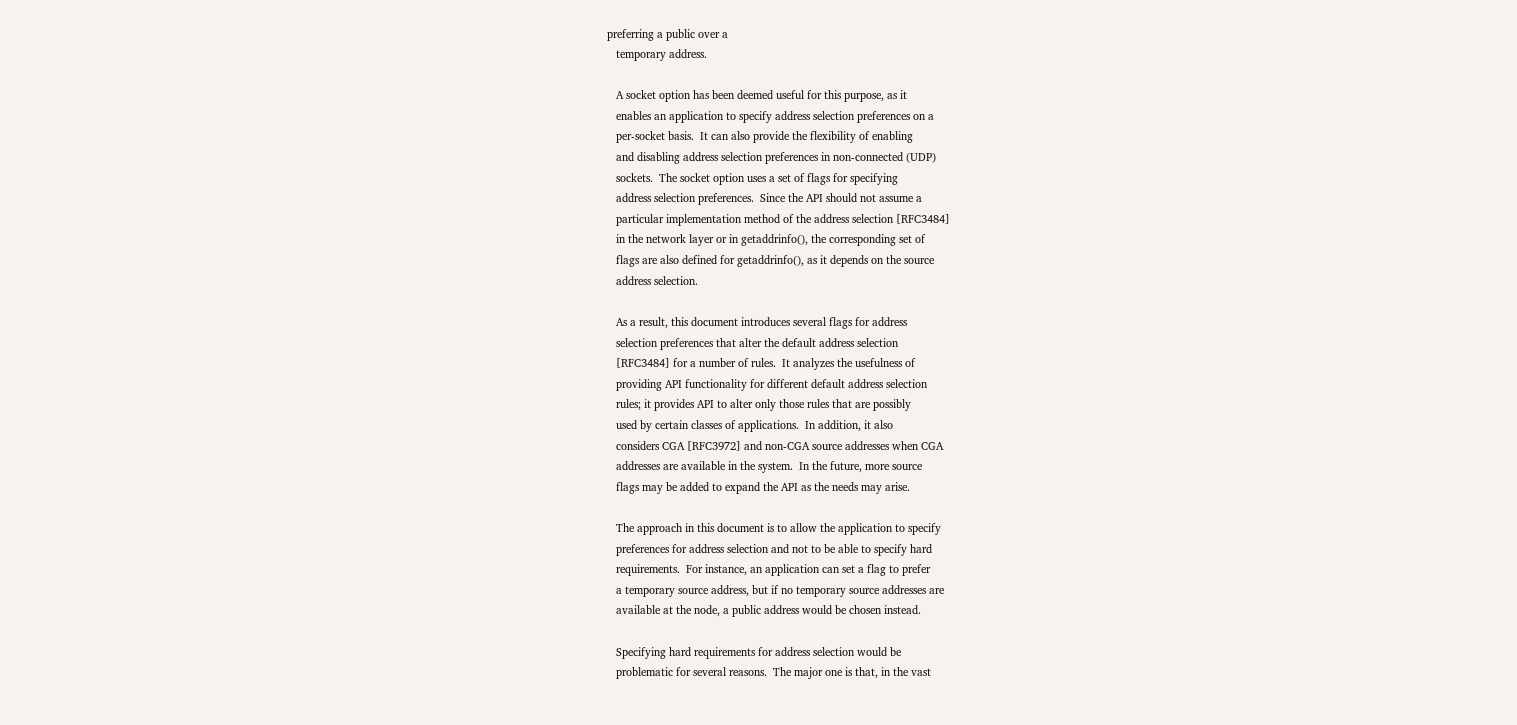preferring a public over a
   temporary address.

   A socket option has been deemed useful for this purpose, as it
   enables an application to specify address selection preferences on a
   per-socket basis.  It can also provide the flexibility of enabling
   and disabling address selection preferences in non-connected (UDP)
   sockets.  The socket option uses a set of flags for specifying
   address selection preferences.  Since the API should not assume a
   particular implementation method of the address selection [RFC3484]
   in the network layer or in getaddrinfo(), the corresponding set of
   flags are also defined for getaddrinfo(), as it depends on the source
   address selection.

   As a result, this document introduces several flags for address
   selection preferences that alter the default address selection
   [RFC3484] for a number of rules.  It analyzes the usefulness of
   providing API functionality for different default address selection
   rules; it provides API to alter only those rules that are possibly
   used by certain classes of applications.  In addition, it also
   considers CGA [RFC3972] and non-CGA source addresses when CGA
   addresses are available in the system.  In the future, more source
   flags may be added to expand the API as the needs may arise.

   The approach in this document is to allow the application to specify
   preferences for address selection and not to be able to specify hard
   requirements.  For instance, an application can set a flag to prefer
   a temporary source address, but if no temporary source addresses are
   available at the node, a public address would be chosen instead.

   Specifying hard requirements for address selection would be
   problematic for several reasons.  The major one is that, in the vast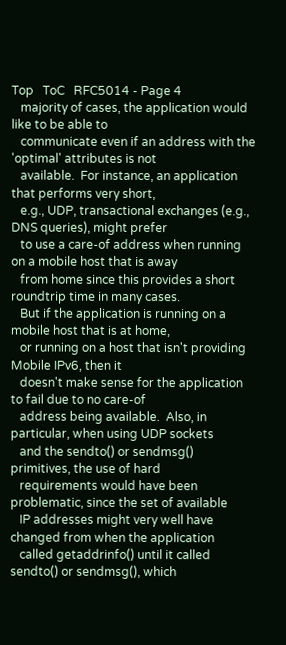Top   ToC   RFC5014 - Page 4
   majority of cases, the application would like to be able to
   communicate even if an address with the 'optimal' attributes is not
   available.  For instance, an application that performs very short,
   e.g., UDP, transactional exchanges (e.g., DNS queries), might prefer
   to use a care-of address when running on a mobile host that is away
   from home since this provides a short roundtrip time in many cases.
   But if the application is running on a mobile host that is at home,
   or running on a host that isn't providing Mobile IPv6, then it
   doesn't make sense for the application to fail due to no care-of
   address being available.  Also, in particular, when using UDP sockets
   and the sendto() or sendmsg() primitives, the use of hard
   requirements would have been problematic, since the set of available
   IP addresses might very well have changed from when the application
   called getaddrinfo() until it called sendto() or sendmsg(), which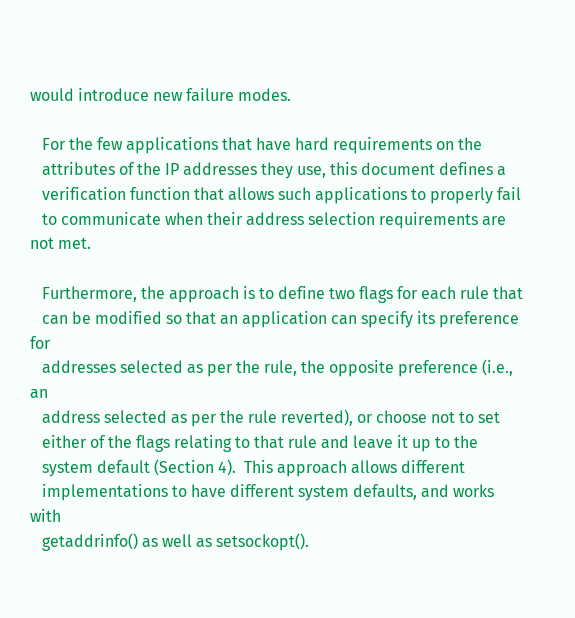would introduce new failure modes.

   For the few applications that have hard requirements on the
   attributes of the IP addresses they use, this document defines a
   verification function that allows such applications to properly fail
   to communicate when their address selection requirements are not met.

   Furthermore, the approach is to define two flags for each rule that
   can be modified so that an application can specify its preference for
   addresses selected as per the rule, the opposite preference (i.e., an
   address selected as per the rule reverted), or choose not to set
   either of the flags relating to that rule and leave it up to the
   system default (Section 4).  This approach allows different
   implementations to have different system defaults, and works with
   getaddrinfo() as well as setsockopt().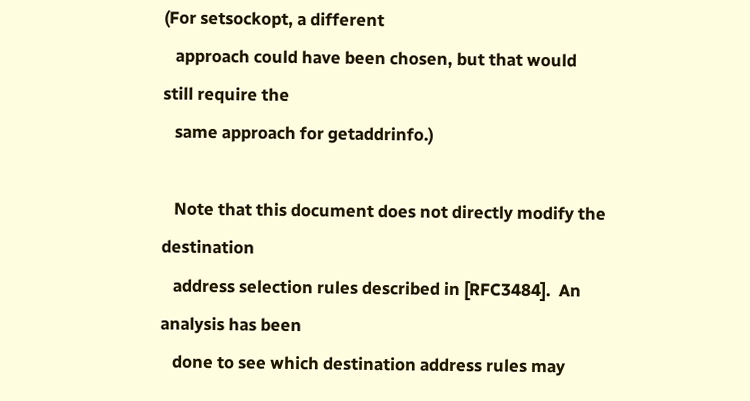(For setsockopt, a different
   approach could have been chosen, but that would still require the
   same approach for getaddrinfo.)

   Note that this document does not directly modify the destination
   address selection rules described in [RFC3484].  An analysis has been
   done to see which destination address rules may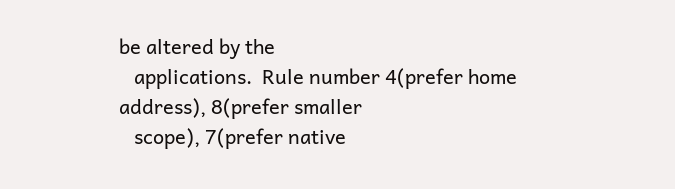be altered by the
   applications.  Rule number 4(prefer home address), 8(prefer smaller
   scope), 7(prefer native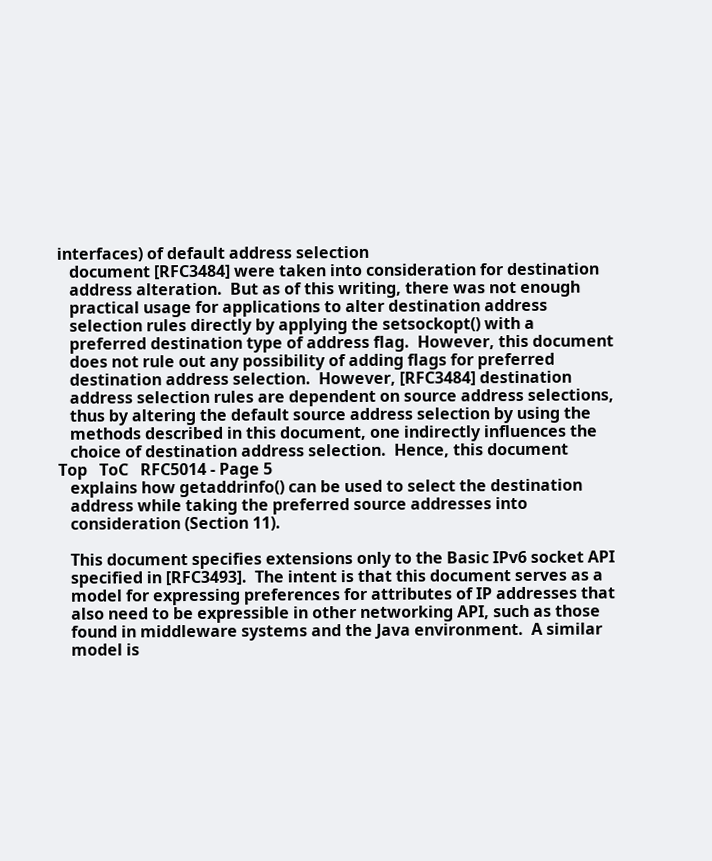interfaces) of default address selection
   document [RFC3484] were taken into consideration for destination
   address alteration.  But as of this writing, there was not enough
   practical usage for applications to alter destination address
   selection rules directly by applying the setsockopt() with a
   preferred destination type of address flag.  However, this document
   does not rule out any possibility of adding flags for preferred
   destination address selection.  However, [RFC3484] destination
   address selection rules are dependent on source address selections,
   thus by altering the default source address selection by using the
   methods described in this document, one indirectly influences the
   choice of destination address selection.  Hence, this document
Top   ToC   RFC5014 - Page 5
   explains how getaddrinfo() can be used to select the destination
   address while taking the preferred source addresses into
   consideration (Section 11).

   This document specifies extensions only to the Basic IPv6 socket API
   specified in [RFC3493].  The intent is that this document serves as a
   model for expressing preferences for attributes of IP addresses that
   also need to be expressible in other networking API, such as those
   found in middleware systems and the Java environment.  A similar
   model is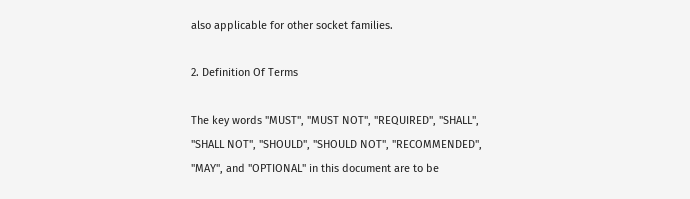also applicable for other socket families.

2. Definition Of Terms

The key words "MUST", "MUST NOT", "REQUIRED", "SHALL", "SHALL NOT", "SHOULD", "SHOULD NOT", "RECOMMENDED", "MAY", and "OPTIONAL" in this document are to be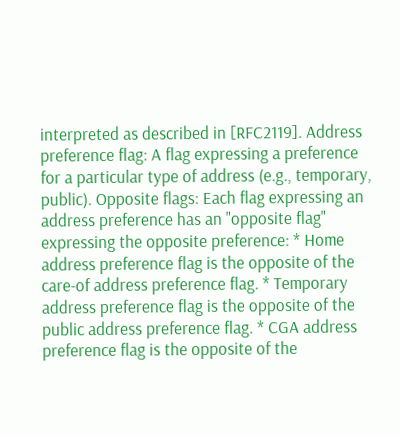interpreted as described in [RFC2119]. Address preference flag: A flag expressing a preference for a particular type of address (e.g., temporary, public). Opposite flags: Each flag expressing an address preference has an "opposite flag" expressing the opposite preference: * Home address preference flag is the opposite of the care-of address preference flag. * Temporary address preference flag is the opposite of the public address preference flag. * CGA address preference flag is the opposite of the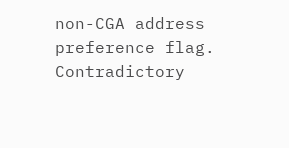non-CGA address preference flag. Contradictory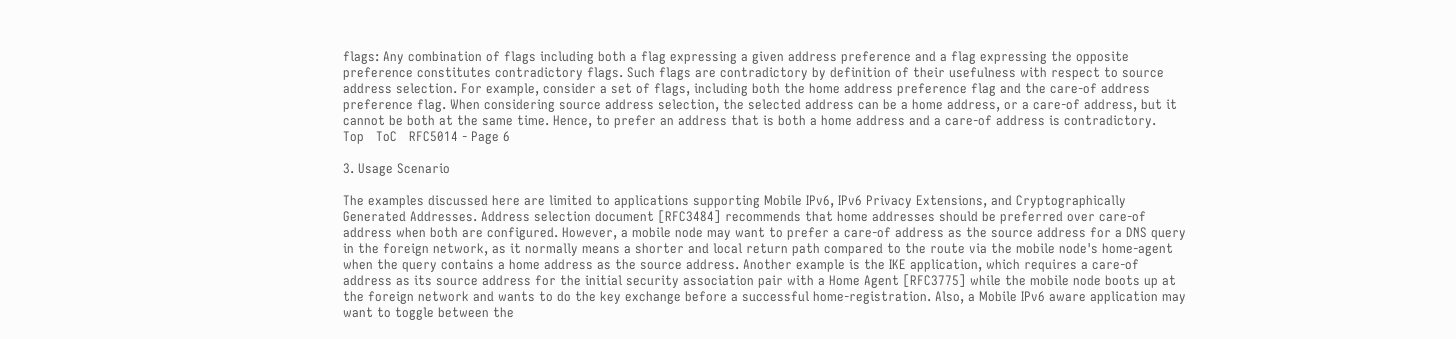flags: Any combination of flags including both a flag expressing a given address preference and a flag expressing the opposite preference constitutes contradictory flags. Such flags are contradictory by definition of their usefulness with respect to source address selection. For example, consider a set of flags, including both the home address preference flag and the care-of address preference flag. When considering source address selection, the selected address can be a home address, or a care-of address, but it cannot be both at the same time. Hence, to prefer an address that is both a home address and a care-of address is contradictory.
Top   ToC   RFC5014 - Page 6

3. Usage Scenario

The examples discussed here are limited to applications supporting Mobile IPv6, IPv6 Privacy Extensions, and Cryptographically Generated Addresses. Address selection document [RFC3484] recommends that home addresses should be preferred over care-of address when both are configured. However, a mobile node may want to prefer a care-of address as the source address for a DNS query in the foreign network, as it normally means a shorter and local return path compared to the route via the mobile node's home-agent when the query contains a home address as the source address. Another example is the IKE application, which requires a care-of address as its source address for the initial security association pair with a Home Agent [RFC3775] while the mobile node boots up at the foreign network and wants to do the key exchange before a successful home-registration. Also, a Mobile IPv6 aware application may want to toggle between the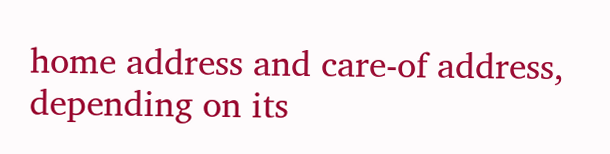home address and care-of address, depending on its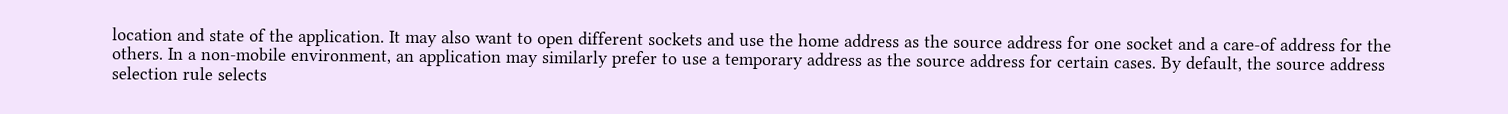location and state of the application. It may also want to open different sockets and use the home address as the source address for one socket and a care-of address for the others. In a non-mobile environment, an application may similarly prefer to use a temporary address as the source address for certain cases. By default, the source address selection rule selects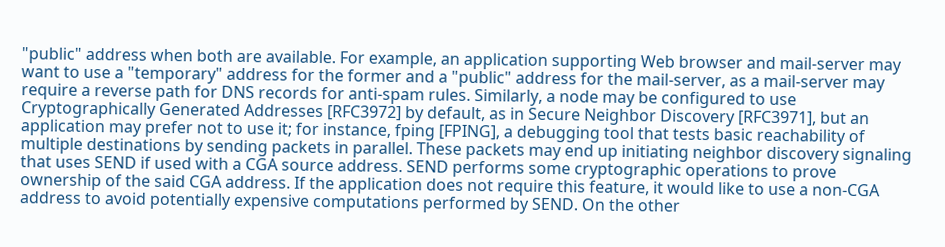"public" address when both are available. For example, an application supporting Web browser and mail-server may want to use a "temporary" address for the former and a "public" address for the mail-server, as a mail-server may require a reverse path for DNS records for anti-spam rules. Similarly, a node may be configured to use Cryptographically Generated Addresses [RFC3972] by default, as in Secure Neighbor Discovery [RFC3971], but an application may prefer not to use it; for instance, fping [FPING], a debugging tool that tests basic reachability of multiple destinations by sending packets in parallel. These packets may end up initiating neighbor discovery signaling that uses SEND if used with a CGA source address. SEND performs some cryptographic operations to prove ownership of the said CGA address. If the application does not require this feature, it would like to use a non-CGA address to avoid potentially expensive computations performed by SEND. On the other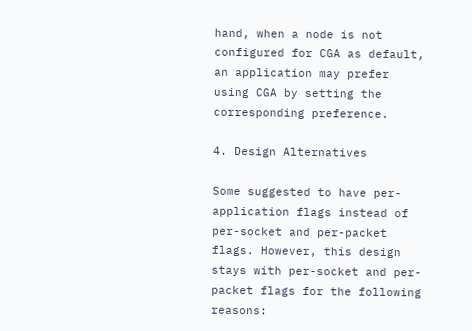hand, when a node is not configured for CGA as default, an application may prefer using CGA by setting the corresponding preference.

4. Design Alternatives

Some suggested to have per-application flags instead of per-socket and per-packet flags. However, this design stays with per-socket and per-packet flags for the following reasons: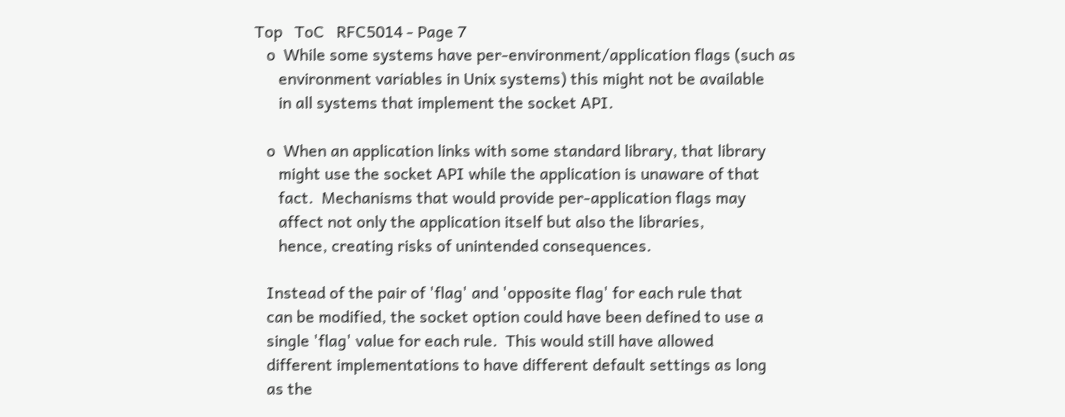Top   ToC   RFC5014 - Page 7
   o  While some systems have per-environment/application flags (such as
      environment variables in Unix systems) this might not be available
      in all systems that implement the socket API.

   o  When an application links with some standard library, that library
      might use the socket API while the application is unaware of that
      fact.  Mechanisms that would provide per-application flags may
      affect not only the application itself but also the libraries,
      hence, creating risks of unintended consequences.

   Instead of the pair of 'flag' and 'opposite flag' for each rule that
   can be modified, the socket option could have been defined to use a
   single 'flag' value for each rule.  This would still have allowed
   different implementations to have different default settings as long
   as the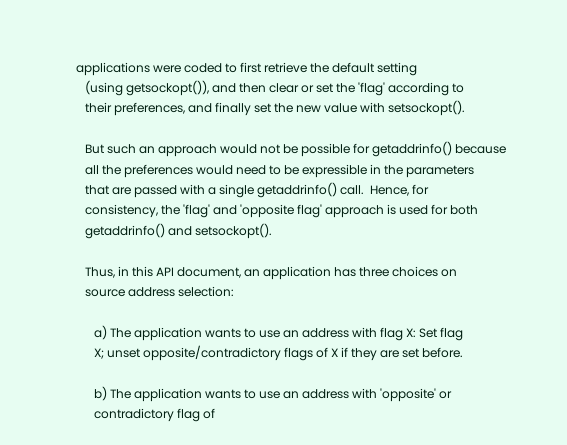applications were coded to first retrieve the default setting
   (using getsockopt()), and then clear or set the 'flag' according to
   their preferences, and finally set the new value with setsockopt().

   But such an approach would not be possible for getaddrinfo() because
   all the preferences would need to be expressible in the parameters
   that are passed with a single getaddrinfo() call.  Hence, for
   consistency, the 'flag' and 'opposite flag' approach is used for both
   getaddrinfo() and setsockopt().

   Thus, in this API document, an application has three choices on
   source address selection:

      a) The application wants to use an address with flag X: Set flag
      X; unset opposite/contradictory flags of X if they are set before.

      b) The application wants to use an address with 'opposite' or
      contradictory flag of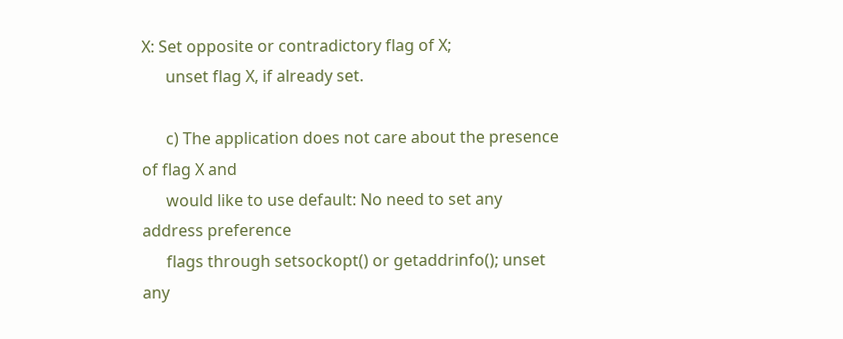X: Set opposite or contradictory flag of X;
      unset flag X, if already set.

      c) The application does not care about the presence of flag X and
      would like to use default: No need to set any address preference
      flags through setsockopt() or getaddrinfo(); unset any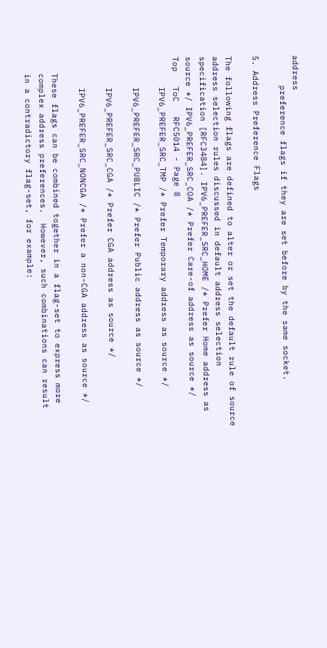address
      preference flags if they are set before by the same socket.

5. Address Preference Flags

The following flags are defined to alter or set the default rule of source address selection rules discussed in default address selection specification [RFC3484]. IPV6_PREFER_SRC_HOME /* Prefer Home address as source */ IPV6_PREFER_SRC_COA /* Prefer Care-of address as source */
Top   ToC   RFC5014 - Page 8
      IPV6_PREFER_SRC_TMP /* Prefer Temporary address as source */

      IPV6_PREFER_SRC_PUBLIC /* Prefer Public address as source */

      IPV6_PREFER_SRC_CGA /* Prefer CGA address as source */

      IPV6_PREFER_SRC_NONCGA /* Prefer a non-CGA address as source */

   These flags can be combined together in a flag-set to express more
   complex address preferences.  However, such combinations can result
   in a contradictory flag-set, for example: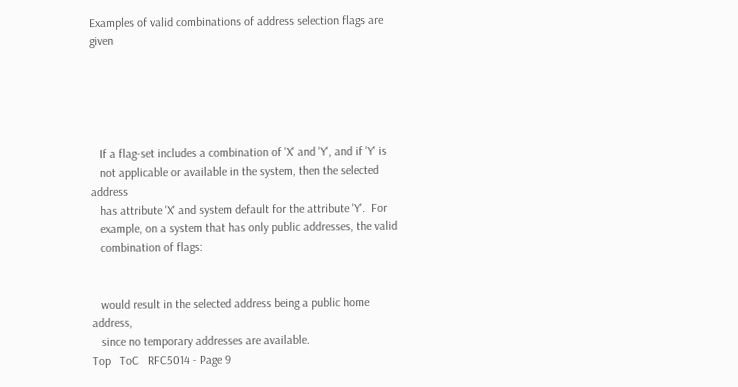Examples of valid combinations of address selection flags are given





   If a flag-set includes a combination of 'X' and 'Y', and if 'Y' is
   not applicable or available in the system, then the selected address
   has attribute 'X' and system default for the attribute 'Y'.  For
   example, on a system that has only public addresses, the valid
   combination of flags:


   would result in the selected address being a public home address,
   since no temporary addresses are available.
Top   ToC   RFC5014 - Page 9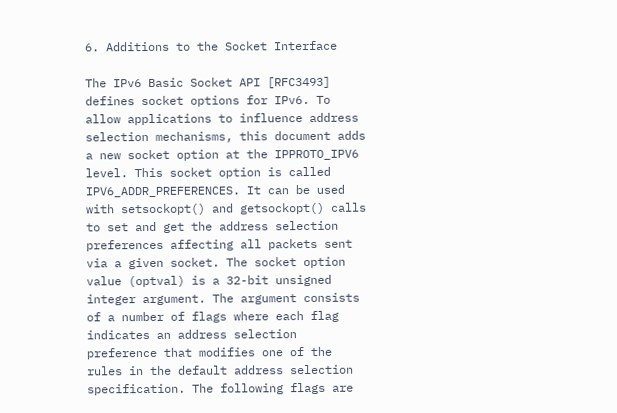6. Additions to the Socket Interface

The IPv6 Basic Socket API [RFC3493] defines socket options for IPv6. To allow applications to influence address selection mechanisms, this document adds a new socket option at the IPPROTO_IPV6 level. This socket option is called IPV6_ADDR_PREFERENCES. It can be used with setsockopt() and getsockopt() calls to set and get the address selection preferences affecting all packets sent via a given socket. The socket option value (optval) is a 32-bit unsigned integer argument. The argument consists of a number of flags where each flag indicates an address selection preference that modifies one of the rules in the default address selection specification. The following flags are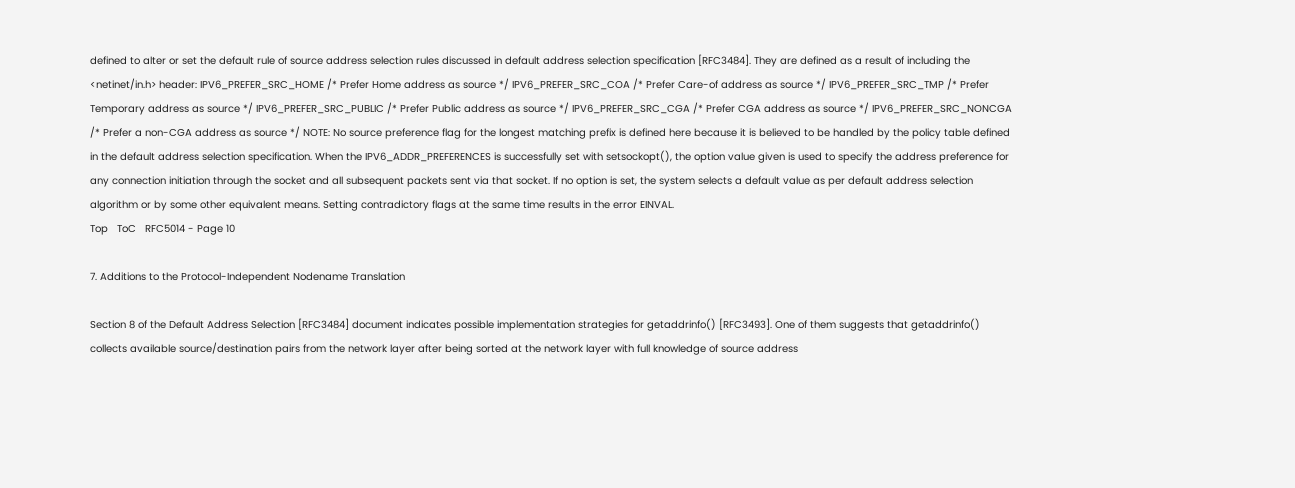defined to alter or set the default rule of source address selection rules discussed in default address selection specification [RFC3484]. They are defined as a result of including the <netinet/in.h> header: IPV6_PREFER_SRC_HOME /* Prefer Home address as source */ IPV6_PREFER_SRC_COA /* Prefer Care-of address as source */ IPV6_PREFER_SRC_TMP /* Prefer Temporary address as source */ IPV6_PREFER_SRC_PUBLIC /* Prefer Public address as source */ IPV6_PREFER_SRC_CGA /* Prefer CGA address as source */ IPV6_PREFER_SRC_NONCGA /* Prefer a non-CGA address as source */ NOTE: No source preference flag for the longest matching prefix is defined here because it is believed to be handled by the policy table defined in the default address selection specification. When the IPV6_ADDR_PREFERENCES is successfully set with setsockopt(), the option value given is used to specify the address preference for any connection initiation through the socket and all subsequent packets sent via that socket. If no option is set, the system selects a default value as per default address selection algorithm or by some other equivalent means. Setting contradictory flags at the same time results in the error EINVAL.
Top   ToC   RFC5014 - Page 10

7. Additions to the Protocol-Independent Nodename Translation

Section 8 of the Default Address Selection [RFC3484] document indicates possible implementation strategies for getaddrinfo() [RFC3493]. One of them suggests that getaddrinfo() collects available source/destination pairs from the network layer after being sorted at the network layer with full knowledge of source address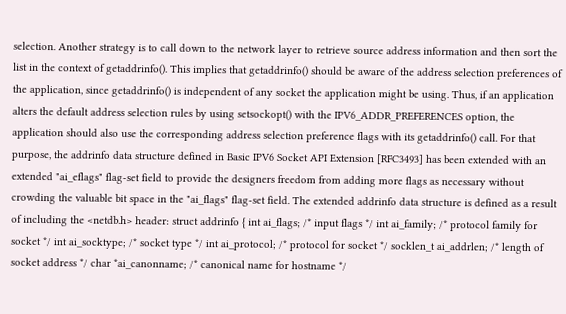selection. Another strategy is to call down to the network layer to retrieve source address information and then sort the list in the context of getaddrinfo(). This implies that getaddrinfo() should be aware of the address selection preferences of the application, since getaddrinfo() is independent of any socket the application might be using. Thus, if an application alters the default address selection rules by using setsockopt() with the IPV6_ADDR_PREFERENCES option, the application should also use the corresponding address selection preference flags with its getaddrinfo() call. For that purpose, the addrinfo data structure defined in Basic IPV6 Socket API Extension [RFC3493] has been extended with an extended "ai_eflags" flag-set field to provide the designers freedom from adding more flags as necessary without crowding the valuable bit space in the "ai_flags" flag-set field. The extended addrinfo data structure is defined as a result of including the <netdb.h> header: struct addrinfo { int ai_flags; /* input flags */ int ai_family; /* protocol family for socket */ int ai_socktype; /* socket type */ int ai_protocol; /* protocol for socket */ socklen_t ai_addrlen; /* length of socket address */ char *ai_canonname; /* canonical name for hostname */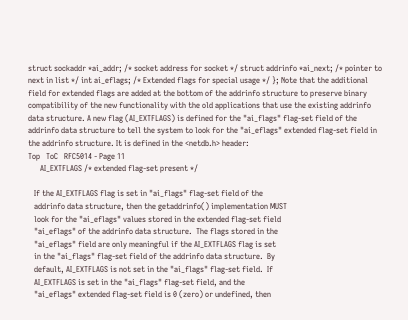struct sockaddr *ai_addr; /* socket address for socket */ struct addrinfo *ai_next; /* pointer to next in list */ int ai_eflags; /* Extended flags for special usage */ }; Note that the additional field for extended flags are added at the bottom of the addrinfo structure to preserve binary compatibility of the new functionality with the old applications that use the existing addrinfo data structure. A new flag (AI_EXTFLAGS) is defined for the "ai_flags" flag-set field of the addrinfo data structure to tell the system to look for the "ai_eflags" extended flag-set field in the addrinfo structure. It is defined in the <netdb.h> header:
Top   ToC   RFC5014 - Page 11
      AI_EXTFLAGS /* extended flag-set present */

   If the AI_EXTFLAGS flag is set in "ai_flags" flag-set field of the
   addrinfo data structure, then the getaddrinfo() implementation MUST
   look for the "ai_eflags" values stored in the extended flag-set field
   "ai_eflags" of the addrinfo data structure.  The flags stored in the
   "ai_eflags" field are only meaningful if the AI_EXTFLAGS flag is set
   in the "ai_flags" flag-set field of the addrinfo data structure.  By
   default, AI_EXTFLAGS is not set in the "ai_flags" flag-set field.  If
   AI_EXTFLAGS is set in the "ai_flags" flag-set field, and the
   "ai_eflags" extended flag-set field is 0 (zero) or undefined, then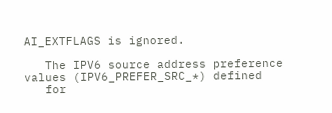AI_EXTFLAGS is ignored.

   The IPV6 source address preference values (IPV6_PREFER_SRC_*) defined
   for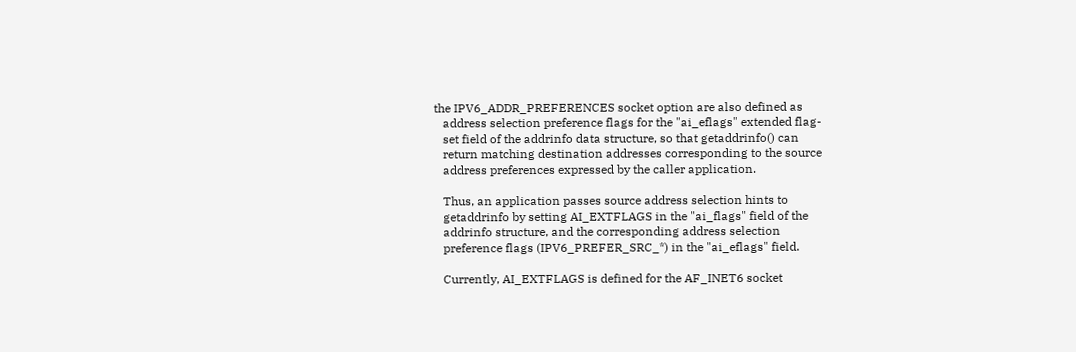the IPV6_ADDR_PREFERENCES socket option are also defined as
   address selection preference flags for the "ai_eflags" extended flag-
   set field of the addrinfo data structure, so that getaddrinfo() can
   return matching destination addresses corresponding to the source
   address preferences expressed by the caller application.

   Thus, an application passes source address selection hints to
   getaddrinfo by setting AI_EXTFLAGS in the "ai_flags" field of the
   addrinfo structure, and the corresponding address selection
   preference flags (IPV6_PREFER_SRC_*) in the "ai_eflags" field.

   Currently, AI_EXTFLAGS is defined for the AF_INET6 socket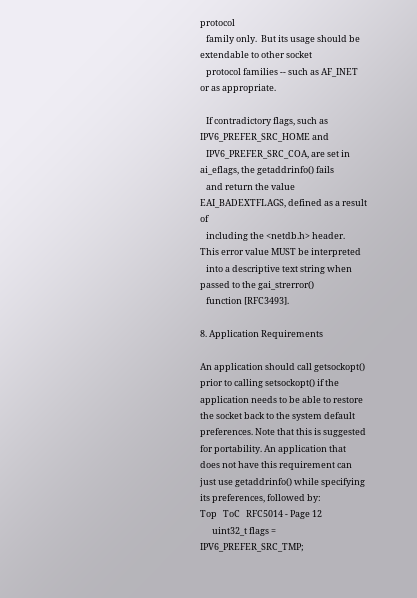protocol
   family only.  But its usage should be extendable to other socket
   protocol families -- such as AF_INET or as appropriate.

   If contradictory flags, such as IPV6_PREFER_SRC_HOME and
   IPV6_PREFER_SRC_COA, are set in ai_eflags, the getaddrinfo() fails
   and return the value EAI_BADEXTFLAGS, defined as a result of
   including the <netdb.h> header.  This error value MUST be interpreted
   into a descriptive text string when passed to the gai_strerror()
   function [RFC3493].

8. Application Requirements

An application should call getsockopt() prior to calling setsockopt() if the application needs to be able to restore the socket back to the system default preferences. Note that this is suggested for portability. An application that does not have this requirement can just use getaddrinfo() while specifying its preferences, followed by:
Top   ToC   RFC5014 - Page 12
      uint32_t flags = IPV6_PREFER_SRC_TMP;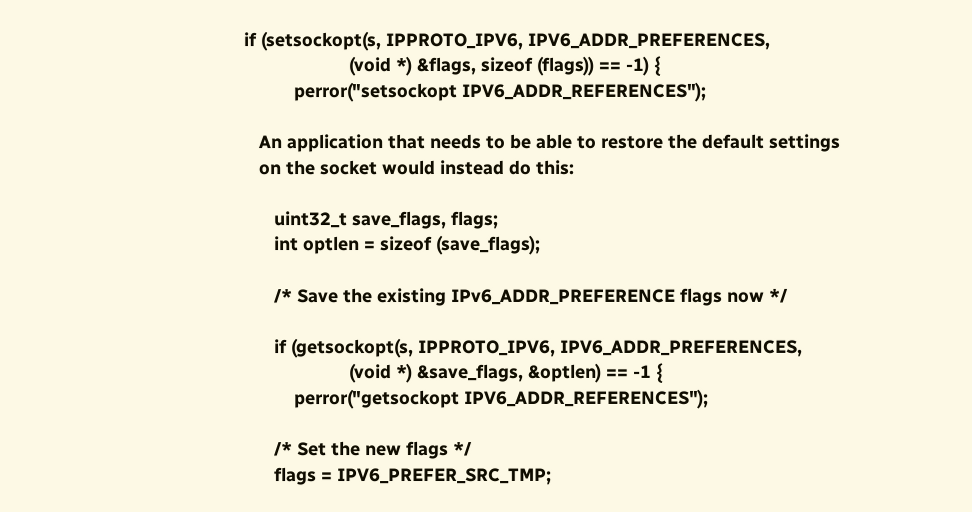if (setsockopt(s, IPPROTO_IPV6, IPV6_ADDR_PREFERENCES,
                     (void *) &flags, sizeof (flags)) == -1) {
          perror("setsockopt IPV6_ADDR_REFERENCES");

   An application that needs to be able to restore the default settings
   on the socket would instead do this:

      uint32_t save_flags, flags;
      int optlen = sizeof (save_flags);

      /* Save the existing IPv6_ADDR_PREFERENCE flags now */

      if (getsockopt(s, IPPROTO_IPV6, IPV6_ADDR_PREFERENCES,
                     (void *) &save_flags, &optlen) == -1 {
          perror("getsockopt IPV6_ADDR_REFERENCES");

      /* Set the new flags */
      flags = IPV6_PREFER_SRC_TMP;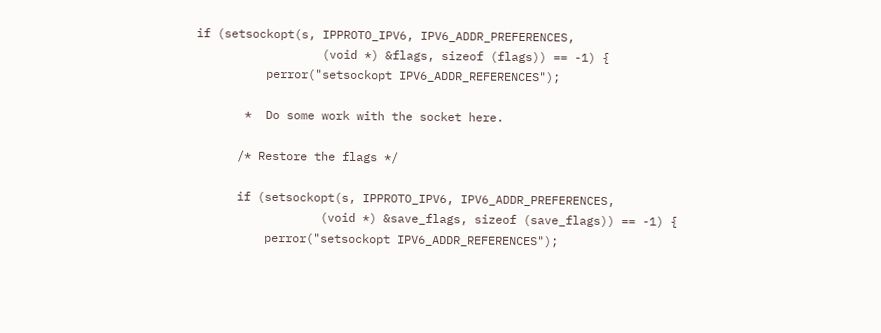if (setsockopt(s, IPPROTO_IPV6, IPV6_ADDR_PREFERENCES,
                  (void *) &flags, sizeof (flags)) == -1) {
          perror("setsockopt IPV6_ADDR_REFERENCES");

       *  Do some work with the socket here.

      /* Restore the flags */

      if (setsockopt(s, IPPROTO_IPV6, IPV6_ADDR_PREFERENCES,
                  (void *) &save_flags, sizeof (save_flags)) == -1) {
          perror("setsockopt IPV6_ADDR_REFERENCES");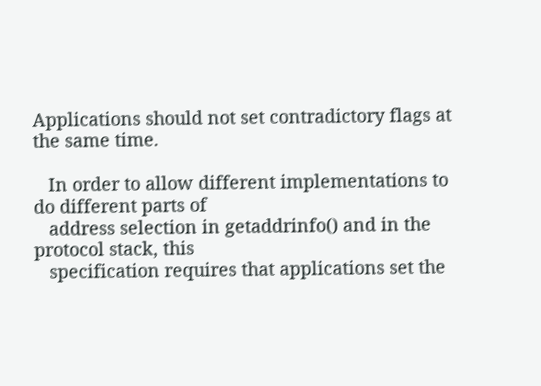Applications should not set contradictory flags at the same time.

   In order to allow different implementations to do different parts of
   address selection in getaddrinfo() and in the protocol stack, this
   specification requires that applications set the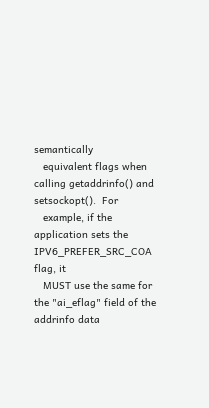semantically
   equivalent flags when calling getaddrinfo() and setsockopt().  For
   example, if the application sets the IPV6_PREFER_SRC_COA flag, it
   MUST use the same for the "ai_eflag" field of the addrinfo data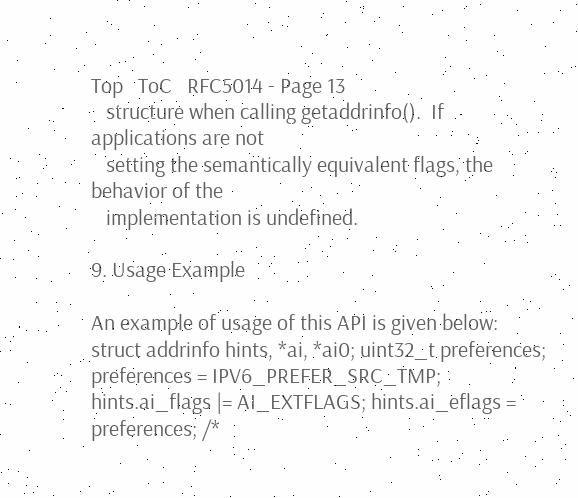Top   ToC   RFC5014 - Page 13
   structure when calling getaddrinfo().  If applications are not
   setting the semantically equivalent flags, the behavior of the
   implementation is undefined.

9. Usage Example

An example of usage of this API is given below: struct addrinfo hints, *ai, *ai0; uint32_t preferences; preferences = IPV6_PREFER_SRC_TMP; hints.ai_flags |= AI_EXTFLAGS; hints.ai_eflags = preferences; /*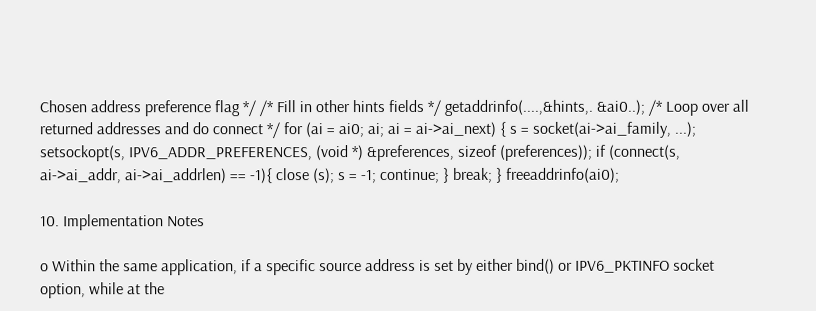Chosen address preference flag */ /* Fill in other hints fields */ getaddrinfo(....,&hints,. &ai0..); /* Loop over all returned addresses and do connect */ for (ai = ai0; ai; ai = ai->ai_next) { s = socket(ai->ai_family, ...); setsockopt(s, IPV6_ADDR_PREFERENCES, (void *) &preferences, sizeof (preferences)); if (connect(s, ai->ai_addr, ai->ai_addrlen) == -1){ close (s); s = -1; continue; } break; } freeaddrinfo(ai0);

10. Implementation Notes

o Within the same application, if a specific source address is set by either bind() or IPV6_PKTINFO socket option, while at the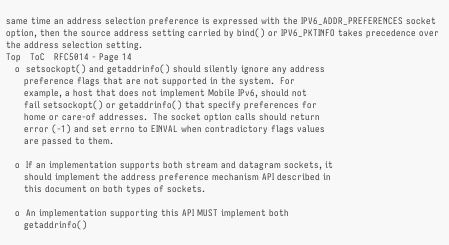same time an address selection preference is expressed with the IPV6_ADDR_PREFERENCES socket option, then the source address setting carried by bind() or IPV6_PKTINFO takes precedence over the address selection setting.
Top   ToC   RFC5014 - Page 14
   o  setsockopt() and getaddrinfo() should silently ignore any address
      preference flags that are not supported in the system.  For
      example, a host that does not implement Mobile IPv6, should not
      fail setsockopt() or getaddrinfo() that specify preferences for
      home or care-of addresses.  The socket option calls should return
      error (-1) and set errno to EINVAL when contradictory flags values
      are passed to them.

   o  If an implementation supports both stream and datagram sockets, it
      should implement the address preference mechanism API described in
      this document on both types of sockets.

   o  An implementation supporting this API MUST implement both
      getaddrinfo()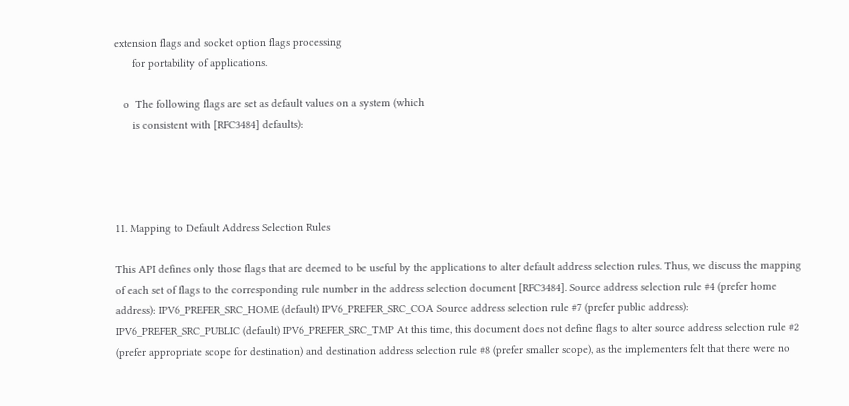extension flags and socket option flags processing
      for portability of applications.

   o  The following flags are set as default values on a system (which
      is consistent with [RFC3484] defaults):




11. Mapping to Default Address Selection Rules

This API defines only those flags that are deemed to be useful by the applications to alter default address selection rules. Thus, we discuss the mapping of each set of flags to the corresponding rule number in the address selection document [RFC3484]. Source address selection rule #4 (prefer home address): IPV6_PREFER_SRC_HOME (default) IPV6_PREFER_SRC_COA Source address selection rule #7 (prefer public address): IPV6_PREFER_SRC_PUBLIC (default) IPV6_PREFER_SRC_TMP At this time, this document does not define flags to alter source address selection rule #2 (prefer appropriate scope for destination) and destination address selection rule #8 (prefer smaller scope), as the implementers felt that there were no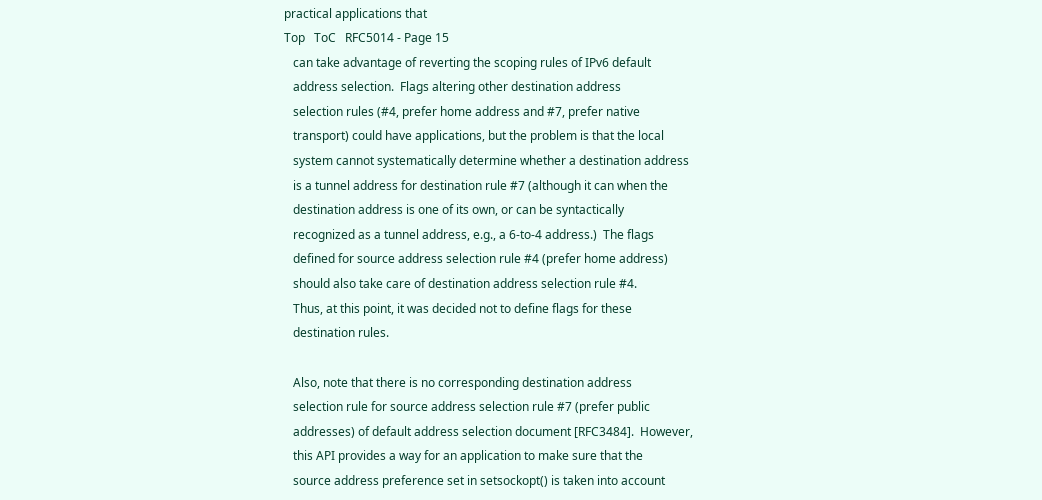practical applications that
Top   ToC   RFC5014 - Page 15
   can take advantage of reverting the scoping rules of IPv6 default
   address selection.  Flags altering other destination address
   selection rules (#4, prefer home address and #7, prefer native
   transport) could have applications, but the problem is that the local
   system cannot systematically determine whether a destination address
   is a tunnel address for destination rule #7 (although it can when the
   destination address is one of its own, or can be syntactically
   recognized as a tunnel address, e.g., a 6-to-4 address.)  The flags
   defined for source address selection rule #4 (prefer home address)
   should also take care of destination address selection rule #4.
   Thus, at this point, it was decided not to define flags for these
   destination rules.

   Also, note that there is no corresponding destination address
   selection rule for source address selection rule #7 (prefer public
   addresses) of default address selection document [RFC3484].  However,
   this API provides a way for an application to make sure that the
   source address preference set in setsockopt() is taken into account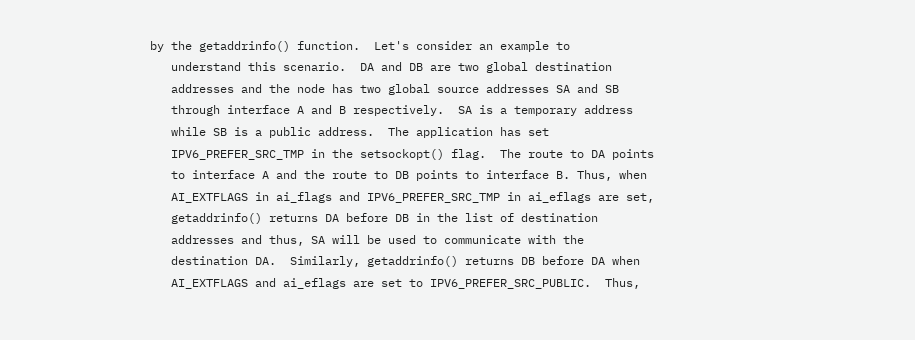by the getaddrinfo() function.  Let's consider an example to
   understand this scenario.  DA and DB are two global destination
   addresses and the node has two global source addresses SA and SB
   through interface A and B respectively.  SA is a temporary address
   while SB is a public address.  The application has set
   IPV6_PREFER_SRC_TMP in the setsockopt() flag.  The route to DA points
   to interface A and the route to DB points to interface B. Thus, when
   AI_EXTFLAGS in ai_flags and IPV6_PREFER_SRC_TMP in ai_eflags are set,
   getaddrinfo() returns DA before DB in the list of destination
   addresses and thus, SA will be used to communicate with the
   destination DA.  Similarly, getaddrinfo() returns DB before DA when
   AI_EXTFLAGS and ai_eflags are set to IPV6_PREFER_SRC_PUBLIC.  Thus,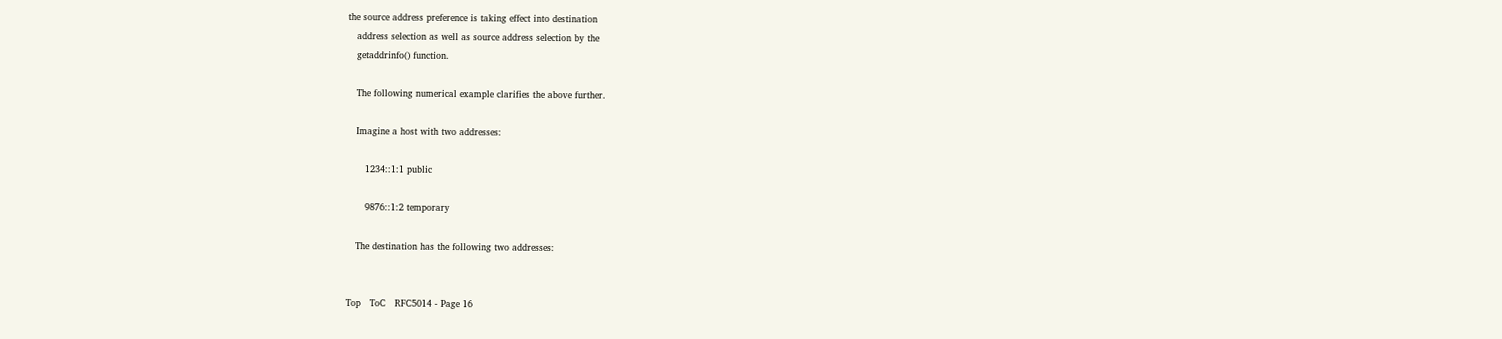the source address preference is taking effect into destination
   address selection as well as source address selection by the
   getaddrinfo() function.

   The following numerical example clarifies the above further.

   Imagine a host with two addresses:

      1234::1:1 public

      9876::1:2 temporary

   The destination has the following two addresses:


Top   ToC   RFC5014 - Page 16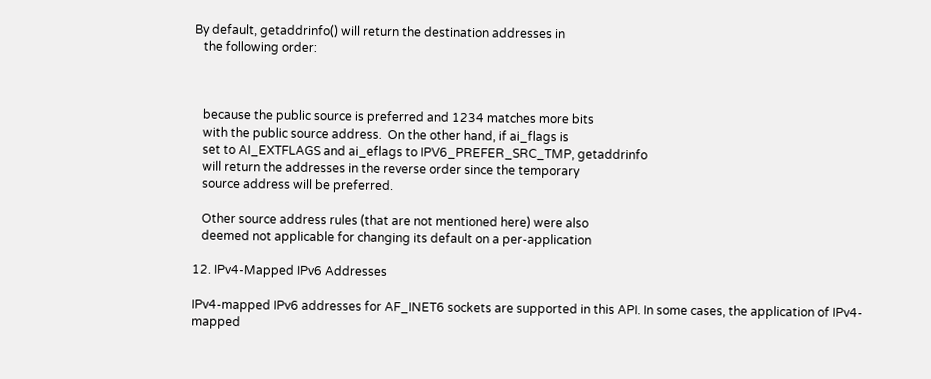By default, getaddrinfo() will return the destination addresses in
   the following order:



   because the public source is preferred and 1234 matches more bits
   with the public source address.  On the other hand, if ai_flags is
   set to AI_EXTFLAGS and ai_eflags to IPV6_PREFER_SRC_TMP, getaddrinfo
   will return the addresses in the reverse order since the temporary
   source address will be preferred.

   Other source address rules (that are not mentioned here) were also
   deemed not applicable for changing its default on a per-application

12. IPv4-Mapped IPv6 Addresses

IPv4-mapped IPv6 addresses for AF_INET6 sockets are supported in this API. In some cases, the application of IPv4-mapped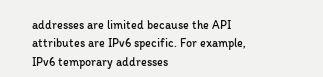addresses are limited because the API attributes are IPv6 specific. For example, IPv6 temporary addresses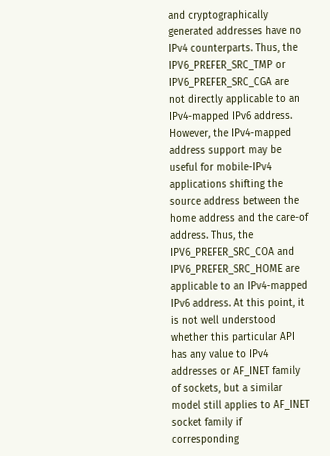and cryptographically generated addresses have no IPv4 counterparts. Thus, the IPV6_PREFER_SRC_TMP or IPV6_PREFER_SRC_CGA are not directly applicable to an IPv4-mapped IPv6 address. However, the IPv4-mapped address support may be useful for mobile-IPv4 applications shifting the source address between the home address and the care-of address. Thus, the IPV6_PREFER_SRC_COA and IPV6_PREFER_SRC_HOME are applicable to an IPv4-mapped IPv6 address. At this point, it is not well understood whether this particular API has any value to IPv4 addresses or AF_INET family of sockets, but a similar model still applies to AF_INET socket family if corresponding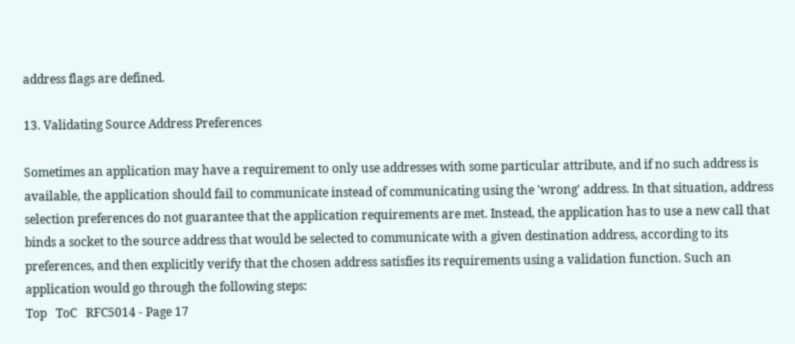address flags are defined.

13. Validating Source Address Preferences

Sometimes an application may have a requirement to only use addresses with some particular attribute, and if no such address is available, the application should fail to communicate instead of communicating using the 'wrong' address. In that situation, address selection preferences do not guarantee that the application requirements are met. Instead, the application has to use a new call that binds a socket to the source address that would be selected to communicate with a given destination address, according to its preferences, and then explicitly verify that the chosen address satisfies its requirements using a validation function. Such an application would go through the following steps:
Top   ToC   RFC5014 - Page 17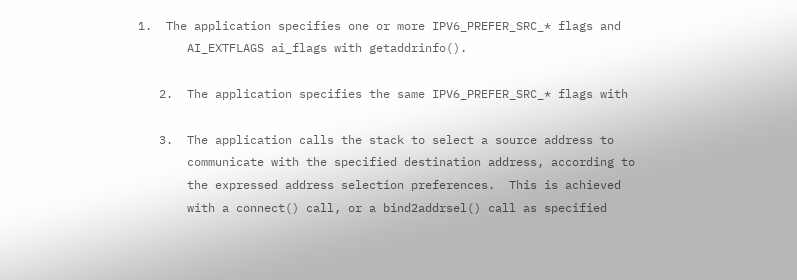1.  The application specifies one or more IPV6_PREFER_SRC_* flags and
       AI_EXTFLAGS ai_flags with getaddrinfo().

   2.  The application specifies the same IPV6_PREFER_SRC_* flags with

   3.  The application calls the stack to select a source address to
       communicate with the specified destination address, according to
       the expressed address selection preferences.  This is achieved
       with a connect() call, or a bind2addrsel() call as specified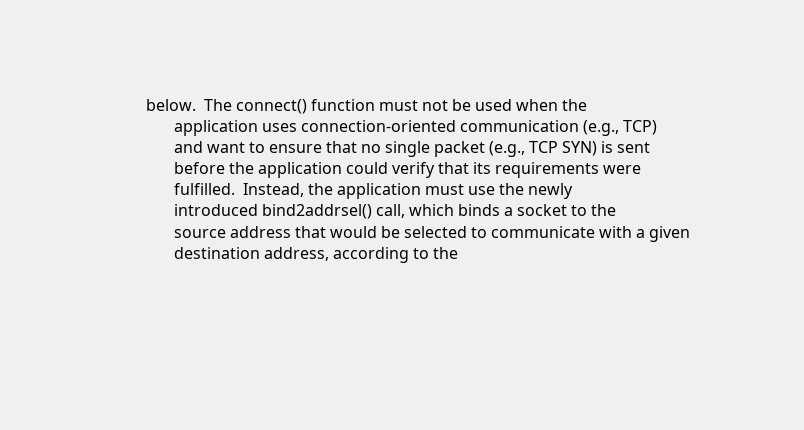below.  The connect() function must not be used when the
       application uses connection-oriented communication (e.g., TCP)
       and want to ensure that no single packet (e.g., TCP SYN) is sent
       before the application could verify that its requirements were
       fulfilled.  Instead, the application must use the newly
       introduced bind2addrsel() call, which binds a socket to the
       source address that would be selected to communicate with a given
       destination address, according to the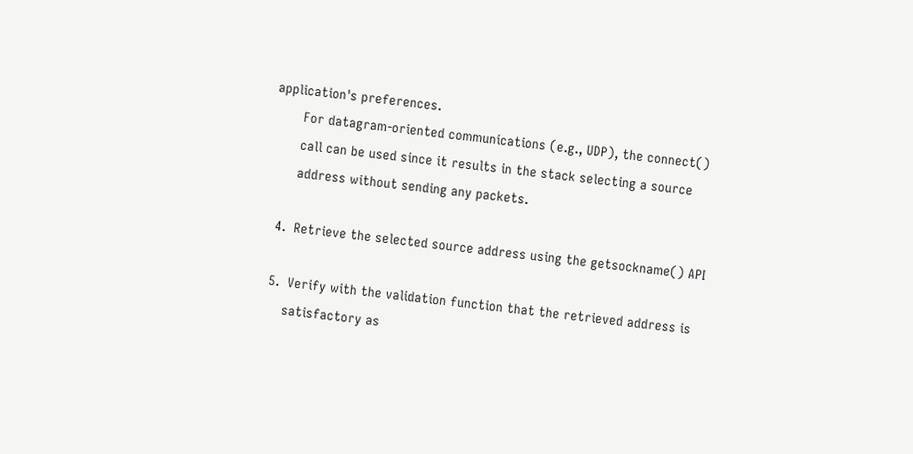application's preferences.
       For datagram-oriented communications (e.g., UDP), the connect()
       call can be used since it results in the stack selecting a source
       address without sending any packets.

   4.  Retrieve the selected source address using the getsockname() API

   5.  Verify with the validation function that the retrieved address is
       satisfactory as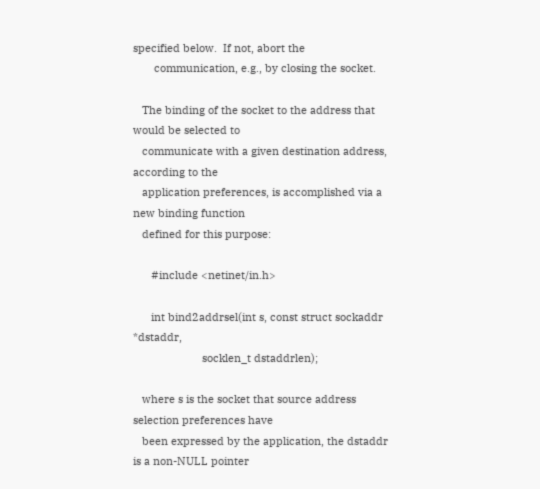specified below.  If not, abort the
       communication, e.g., by closing the socket.

   The binding of the socket to the address that would be selected to
   communicate with a given destination address, according to the
   application preferences, is accomplished via a new binding function
   defined for this purpose:

      #include <netinet/in.h>

      int bind2addrsel(int s, const struct sockaddr *dstaddr,
                       socklen_t dstaddrlen);

   where s is the socket that source address selection preferences have
   been expressed by the application, the dstaddr is a non-NULL pointer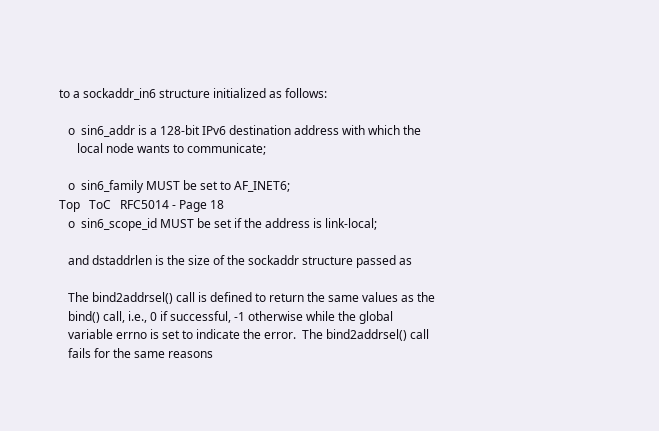to a sockaddr_in6 structure initialized as follows:

   o  sin6_addr is a 128-bit IPv6 destination address with which the
      local node wants to communicate;

   o  sin6_family MUST be set to AF_INET6;
Top   ToC   RFC5014 - Page 18
   o  sin6_scope_id MUST be set if the address is link-local;

   and dstaddrlen is the size of the sockaddr structure passed as

   The bind2addrsel() call is defined to return the same values as the
   bind() call, i.e., 0 if successful, -1 otherwise while the global
   variable errno is set to indicate the error.  The bind2addrsel() call
   fails for the same reasons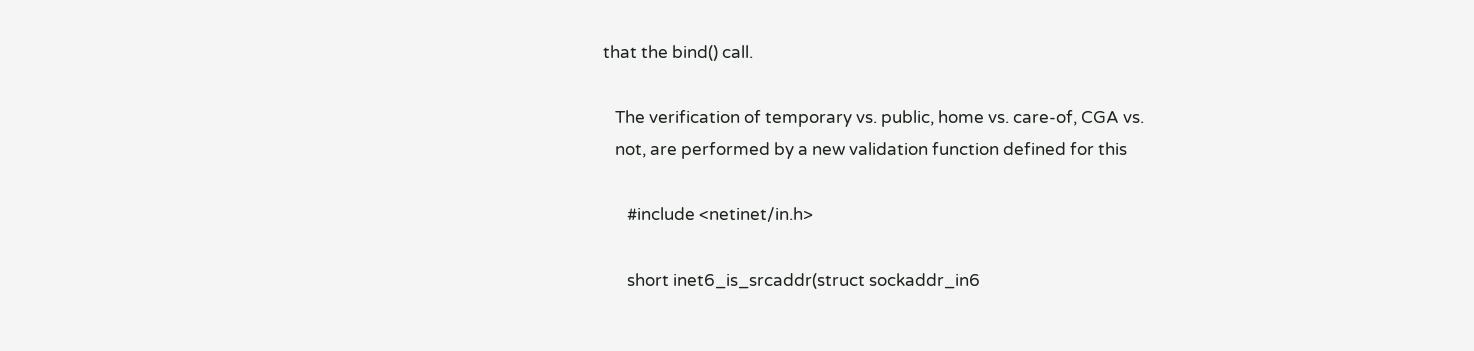that the bind() call.

   The verification of temporary vs. public, home vs. care-of, CGA vs.
   not, are performed by a new validation function defined for this

      #include <netinet/in.h>

      short inet6_is_srcaddr(struct sockaddr_in6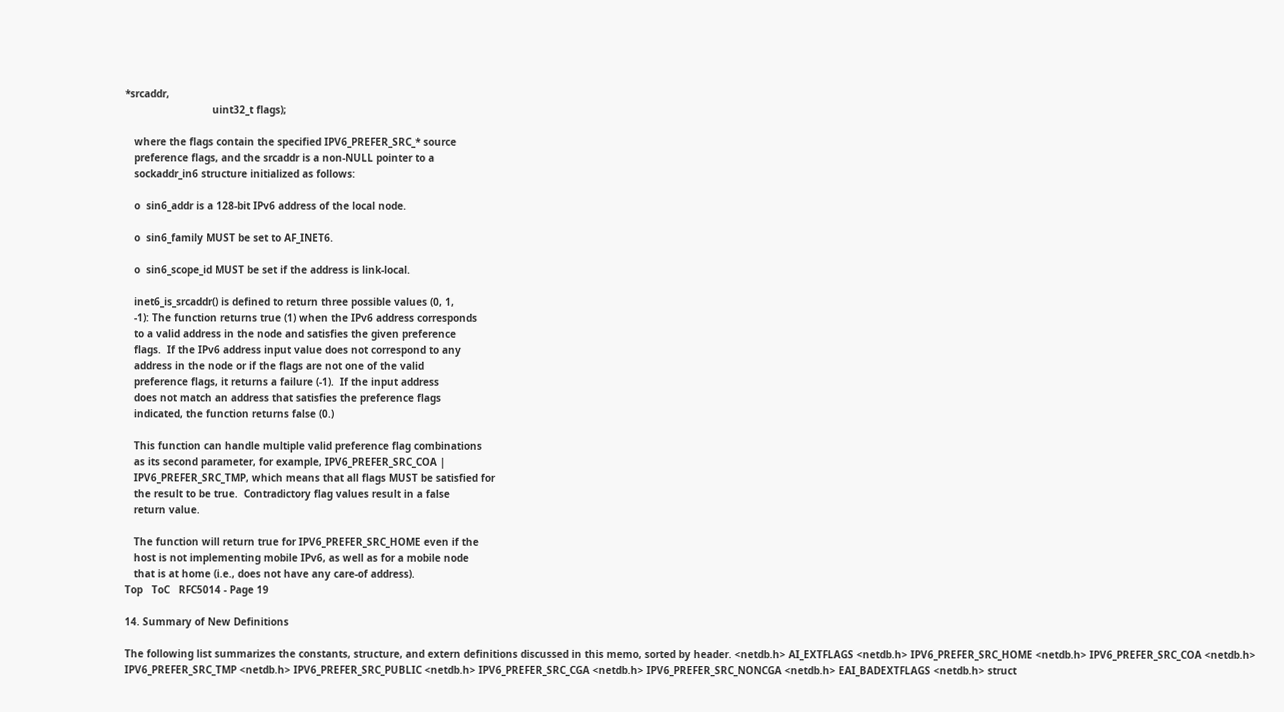*srcaddr,
                             uint32_t flags);

   where the flags contain the specified IPV6_PREFER_SRC_* source
   preference flags, and the srcaddr is a non-NULL pointer to a
   sockaddr_in6 structure initialized as follows:

   o  sin6_addr is a 128-bit IPv6 address of the local node.

   o  sin6_family MUST be set to AF_INET6.

   o  sin6_scope_id MUST be set if the address is link-local.

   inet6_is_srcaddr() is defined to return three possible values (0, 1,
   -1): The function returns true (1) when the IPv6 address corresponds
   to a valid address in the node and satisfies the given preference
   flags.  If the IPv6 address input value does not correspond to any
   address in the node or if the flags are not one of the valid
   preference flags, it returns a failure (-1).  If the input address
   does not match an address that satisfies the preference flags
   indicated, the function returns false (0.)

   This function can handle multiple valid preference flag combinations
   as its second parameter, for example, IPV6_PREFER_SRC_COA |
   IPV6_PREFER_SRC_TMP, which means that all flags MUST be satisfied for
   the result to be true.  Contradictory flag values result in a false
   return value.

   The function will return true for IPV6_PREFER_SRC_HOME even if the
   host is not implementing mobile IPv6, as well as for a mobile node
   that is at home (i.e., does not have any care-of address).
Top   ToC   RFC5014 - Page 19

14. Summary of New Definitions

The following list summarizes the constants, structure, and extern definitions discussed in this memo, sorted by header. <netdb.h> AI_EXTFLAGS <netdb.h> IPV6_PREFER_SRC_HOME <netdb.h> IPV6_PREFER_SRC_COA <netdb.h> IPV6_PREFER_SRC_TMP <netdb.h> IPV6_PREFER_SRC_PUBLIC <netdb.h> IPV6_PREFER_SRC_CGA <netdb.h> IPV6_PREFER_SRC_NONCGA <netdb.h> EAI_BADEXTFLAGS <netdb.h> struct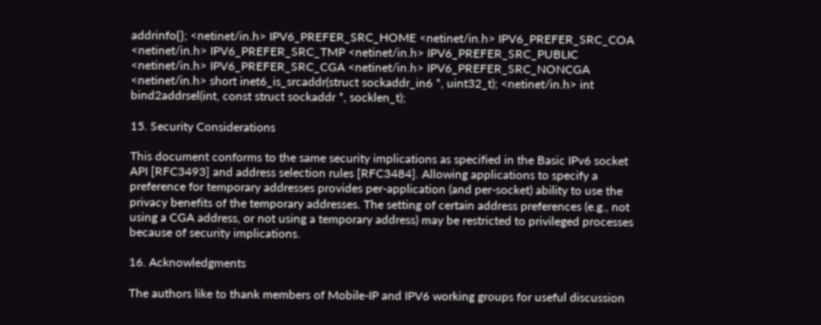addrinfo{}; <netinet/in.h> IPV6_PREFER_SRC_HOME <netinet/in.h> IPV6_PREFER_SRC_COA <netinet/in.h> IPV6_PREFER_SRC_TMP <netinet/in.h> IPV6_PREFER_SRC_PUBLIC <netinet/in.h> IPV6_PREFER_SRC_CGA <netinet/in.h> IPV6_PREFER_SRC_NONCGA <netinet/in.h> short inet6_is_srcaddr(struct sockaddr_in6 *, uint32_t); <netinet/in.h> int bind2addrsel(int, const struct sockaddr *, socklen_t);

15. Security Considerations

This document conforms to the same security implications as specified in the Basic IPv6 socket API [RFC3493] and address selection rules [RFC3484]. Allowing applications to specify a preference for temporary addresses provides per-application (and per-socket) ability to use the privacy benefits of the temporary addresses. The setting of certain address preferences (e.g., not using a CGA address, or not using a temporary address) may be restricted to privileged processes because of security implications.

16. Acknowledgments

The authors like to thank members of Mobile-IP and IPV6 working groups for useful discussion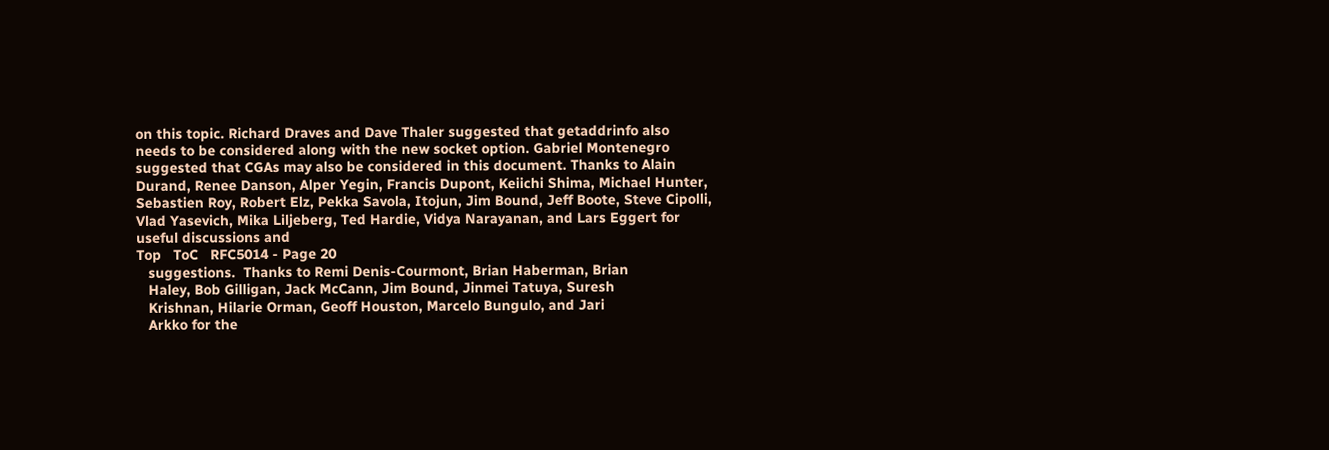on this topic. Richard Draves and Dave Thaler suggested that getaddrinfo also needs to be considered along with the new socket option. Gabriel Montenegro suggested that CGAs may also be considered in this document. Thanks to Alain Durand, Renee Danson, Alper Yegin, Francis Dupont, Keiichi Shima, Michael Hunter, Sebastien Roy, Robert Elz, Pekka Savola, Itojun, Jim Bound, Jeff Boote, Steve Cipolli, Vlad Yasevich, Mika Liljeberg, Ted Hardie, Vidya Narayanan, and Lars Eggert for useful discussions and
Top   ToC   RFC5014 - Page 20
   suggestions.  Thanks to Remi Denis-Courmont, Brian Haberman, Brian
   Haley, Bob Gilligan, Jack McCann, Jim Bound, Jinmei Tatuya, Suresh
   Krishnan, Hilarie Orman, Geoff Houston, Marcelo Bungulo, and Jari
   Arkko for the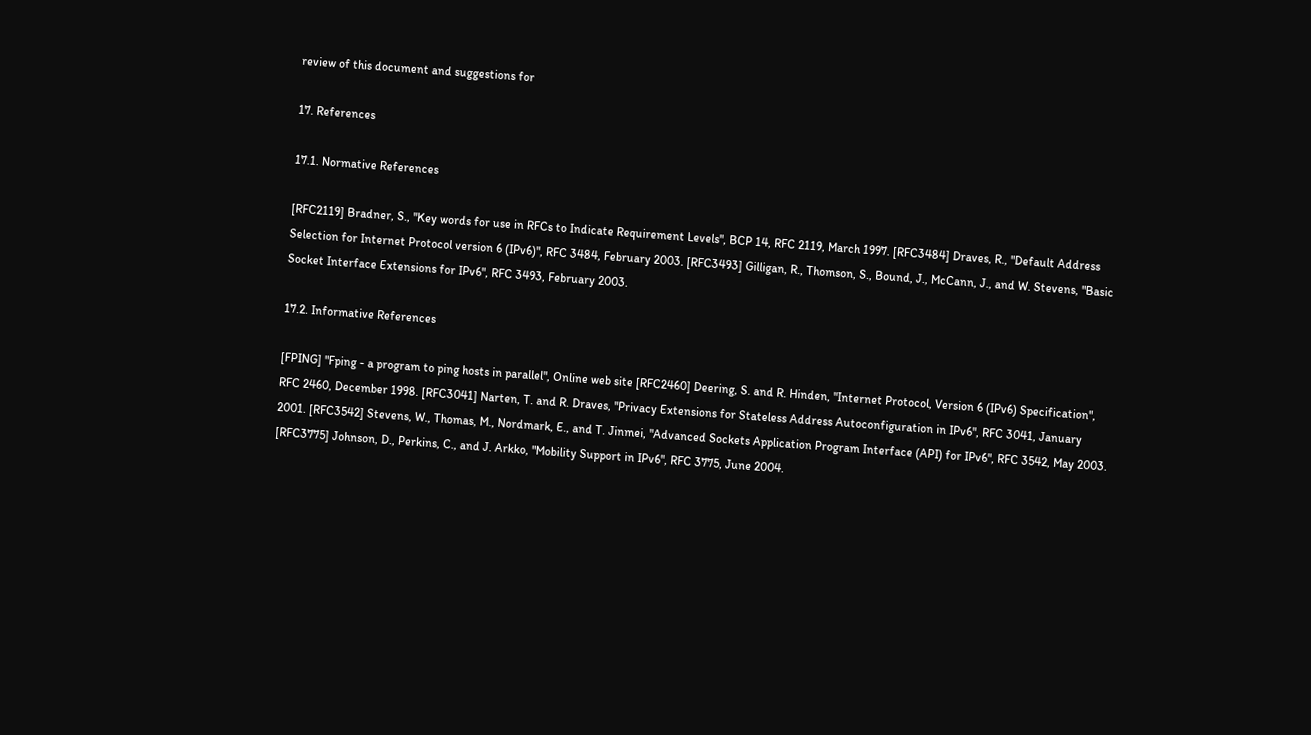review of this document and suggestions for

17. References

17.1. Normative References

[RFC2119] Bradner, S., "Key words for use in RFCs to Indicate Requirement Levels", BCP 14, RFC 2119, March 1997. [RFC3484] Draves, R., "Default Address Selection for Internet Protocol version 6 (IPv6)", RFC 3484, February 2003. [RFC3493] Gilligan, R., Thomson, S., Bound, J., McCann, J., and W. Stevens, "Basic Socket Interface Extensions for IPv6", RFC 3493, February 2003.

17.2. Informative References

[FPING] "Fping - a program to ping hosts in parallel", Online web site [RFC2460] Deering, S. and R. Hinden, "Internet Protocol, Version 6 (IPv6) Specification", RFC 2460, December 1998. [RFC3041] Narten, T. and R. Draves, "Privacy Extensions for Stateless Address Autoconfiguration in IPv6", RFC 3041, January 2001. [RFC3542] Stevens, W., Thomas, M., Nordmark, E., and T. Jinmei, "Advanced Sockets Application Program Interface (API) for IPv6", RFC 3542, May 2003. [RFC3775] Johnson, D., Perkins, C., and J. Arkko, "Mobility Support in IPv6", RFC 3775, June 2004.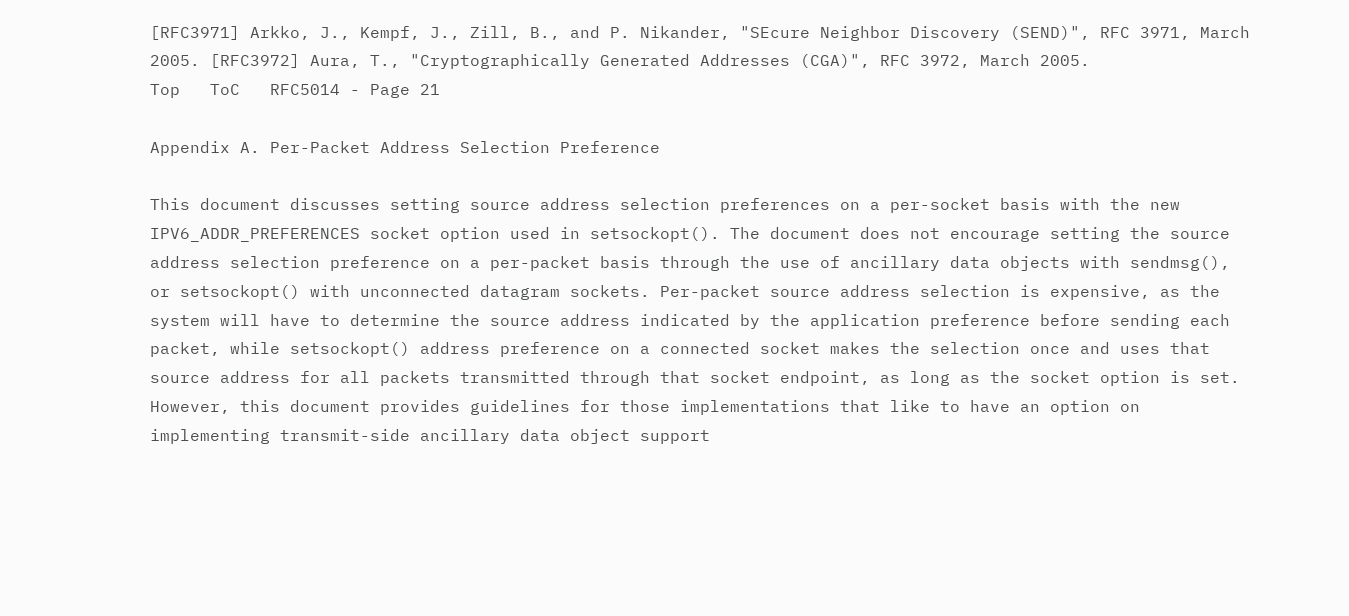[RFC3971] Arkko, J., Kempf, J., Zill, B., and P. Nikander, "SEcure Neighbor Discovery (SEND)", RFC 3971, March 2005. [RFC3972] Aura, T., "Cryptographically Generated Addresses (CGA)", RFC 3972, March 2005.
Top   ToC   RFC5014 - Page 21

Appendix A. Per-Packet Address Selection Preference

This document discusses setting source address selection preferences on a per-socket basis with the new IPV6_ADDR_PREFERENCES socket option used in setsockopt(). The document does not encourage setting the source address selection preference on a per-packet basis through the use of ancillary data objects with sendmsg(), or setsockopt() with unconnected datagram sockets. Per-packet source address selection is expensive, as the system will have to determine the source address indicated by the application preference before sending each packet, while setsockopt() address preference on a connected socket makes the selection once and uses that source address for all packets transmitted through that socket endpoint, as long as the socket option is set. However, this document provides guidelines for those implementations that like to have an option on implementing transmit-side ancillary data object support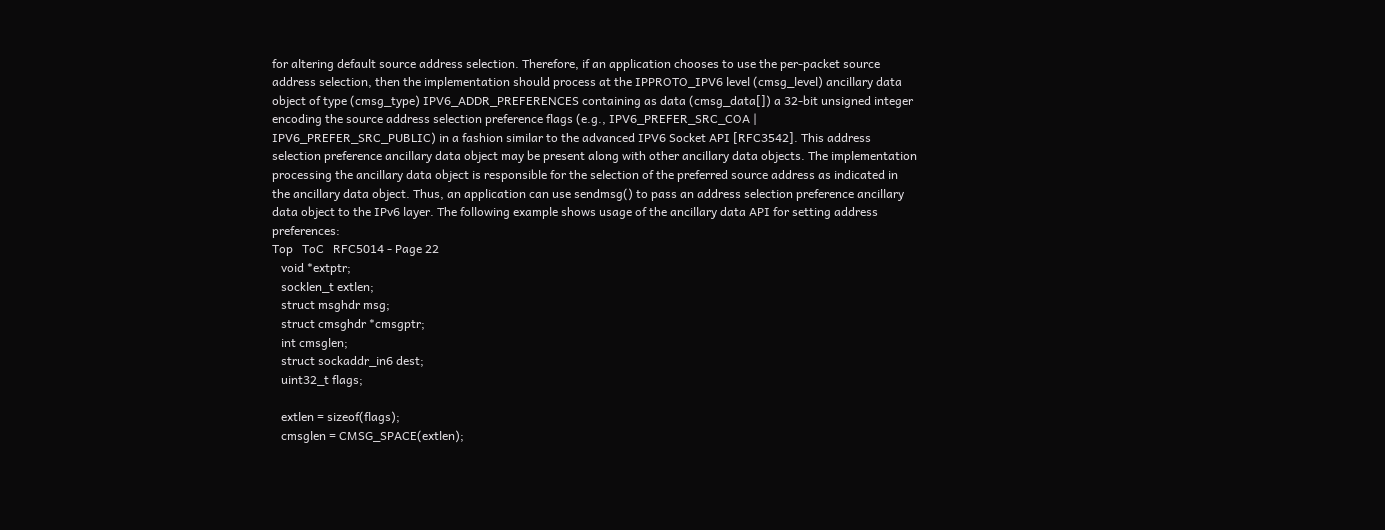for altering default source address selection. Therefore, if an application chooses to use the per-packet source address selection, then the implementation should process at the IPPROTO_IPV6 level (cmsg_level) ancillary data object of type (cmsg_type) IPV6_ADDR_PREFERENCES containing as data (cmsg_data[]) a 32-bit unsigned integer encoding the source address selection preference flags (e.g., IPV6_PREFER_SRC_COA | IPV6_PREFER_SRC_PUBLIC) in a fashion similar to the advanced IPV6 Socket API [RFC3542]. This address selection preference ancillary data object may be present along with other ancillary data objects. The implementation processing the ancillary data object is responsible for the selection of the preferred source address as indicated in the ancillary data object. Thus, an application can use sendmsg() to pass an address selection preference ancillary data object to the IPv6 layer. The following example shows usage of the ancillary data API for setting address preferences:
Top   ToC   RFC5014 - Page 22
   void *extptr;
   socklen_t extlen;
   struct msghdr msg;
   struct cmsghdr *cmsgptr;
   int cmsglen;
   struct sockaddr_in6 dest;
   uint32_t flags;

   extlen = sizeof(flags);
   cmsglen = CMSG_SPACE(extlen);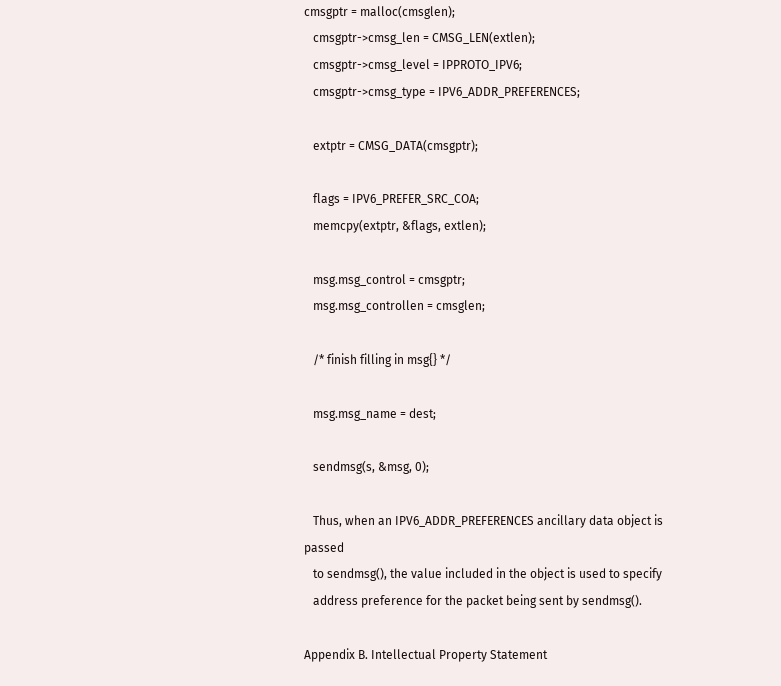cmsgptr = malloc(cmsglen);
   cmsgptr->cmsg_len = CMSG_LEN(extlen);
   cmsgptr->cmsg_level = IPPROTO_IPV6;
   cmsgptr->cmsg_type = IPV6_ADDR_PREFERENCES;

   extptr = CMSG_DATA(cmsgptr);

   flags = IPV6_PREFER_SRC_COA;
   memcpy(extptr, &flags, extlen);

   msg.msg_control = cmsgptr;
   msg.msg_controllen = cmsglen;

   /* finish filling in msg{} */

   msg.msg_name = dest;

   sendmsg(s, &msg, 0);

   Thus, when an IPV6_ADDR_PREFERENCES ancillary data object is passed
   to sendmsg(), the value included in the object is used to specify
   address preference for the packet being sent by sendmsg().

Appendix B. Intellectual Property Statement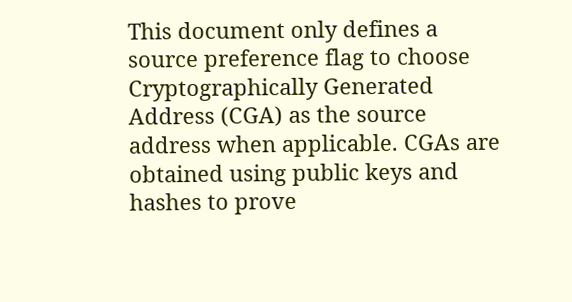This document only defines a source preference flag to choose Cryptographically Generated Address (CGA) as the source address when applicable. CGAs are obtained using public keys and hashes to prove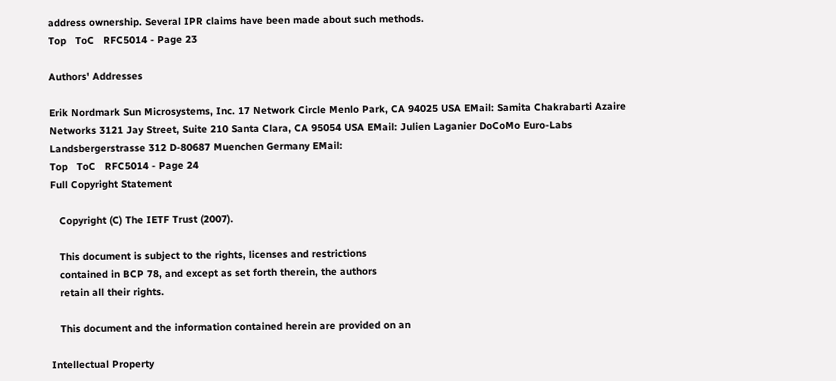address ownership. Several IPR claims have been made about such methods.
Top   ToC   RFC5014 - Page 23

Authors' Addresses

Erik Nordmark Sun Microsystems, Inc. 17 Network Circle Menlo Park, CA 94025 USA EMail: Samita Chakrabarti Azaire Networks 3121 Jay Street, Suite 210 Santa Clara, CA 95054 USA EMail: Julien Laganier DoCoMo Euro-Labs Landsbergerstrasse 312 D-80687 Muenchen Germany EMail:
Top   ToC   RFC5014 - Page 24
Full Copyright Statement

   Copyright (C) The IETF Trust (2007).

   This document is subject to the rights, licenses and restrictions
   contained in BCP 78, and except as set forth therein, the authors
   retain all their rights.

   This document and the information contained herein are provided on an

Intellectual Property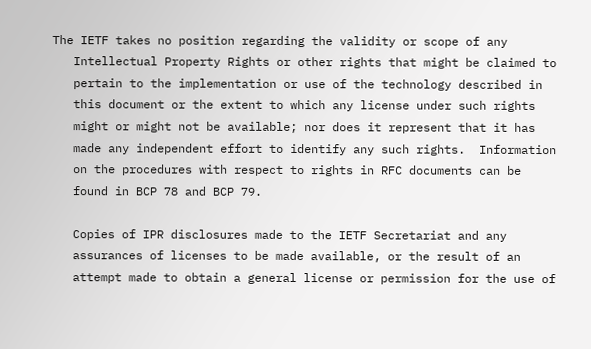The IETF takes no position regarding the validity or scope of any
   Intellectual Property Rights or other rights that might be claimed to
   pertain to the implementation or use of the technology described in
   this document or the extent to which any license under such rights
   might or might not be available; nor does it represent that it has
   made any independent effort to identify any such rights.  Information
   on the procedures with respect to rights in RFC documents can be
   found in BCP 78 and BCP 79.

   Copies of IPR disclosures made to the IETF Secretariat and any
   assurances of licenses to be made available, or the result of an
   attempt made to obtain a general license or permission for the use of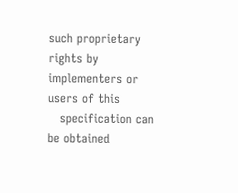such proprietary rights by implementers or users of this
   specification can be obtained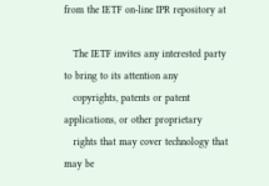from the IETF on-line IPR repository at

   The IETF invites any interested party to bring to its attention any
   copyrights, patents or patent applications, or other proprietary
   rights that may cover technology that may be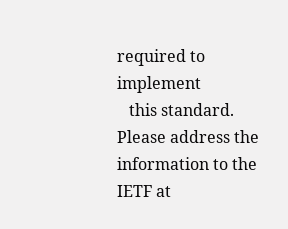required to implement
   this standard.  Please address the information to the IETF at